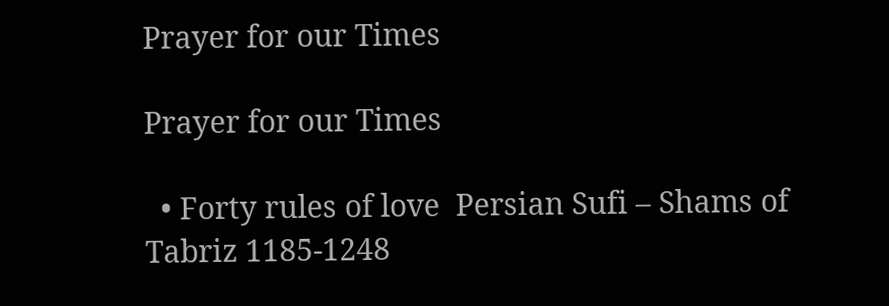Prayer for our Times

Prayer for our Times

  • Forty rules of love  Persian Sufi – Shams of Tabriz 1185-1248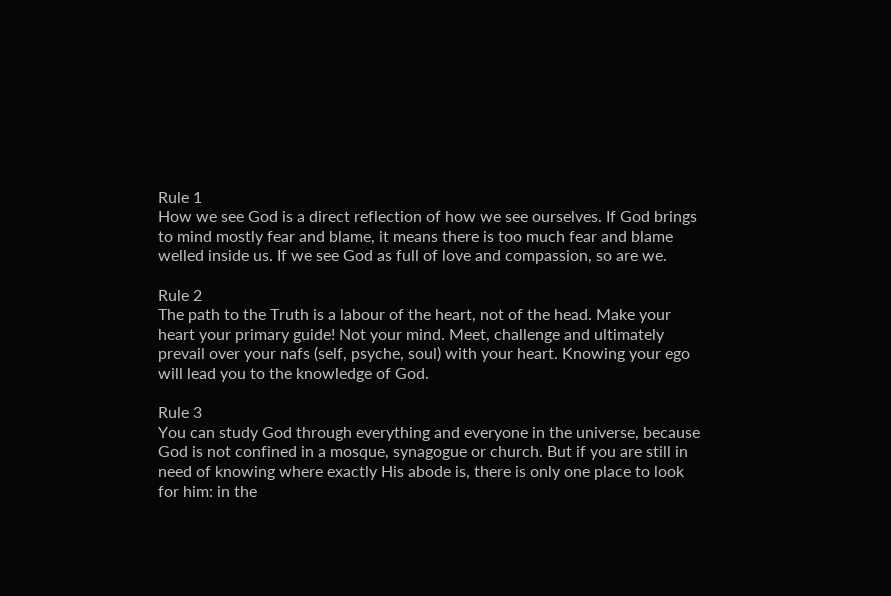Rule 1
How we see God is a direct reflection of how we see ourselves. If God brings to mind mostly fear and blame, it means there is too much fear and blame welled inside us. If we see God as full of love and compassion, so are we.

Rule 2
The path to the Truth is a labour of the heart, not of the head. Make your heart your primary guide! Not your mind. Meet, challenge and ultimately prevail over your nafs (self, psyche, soul) with your heart. Knowing your ego will lead you to the knowledge of God.

Rule 3
You can study God through everything and everyone in the universe, because God is not confined in a mosque, synagogue or church. But if you are still in need of knowing where exactly His abode is, there is only one place to look for him: in the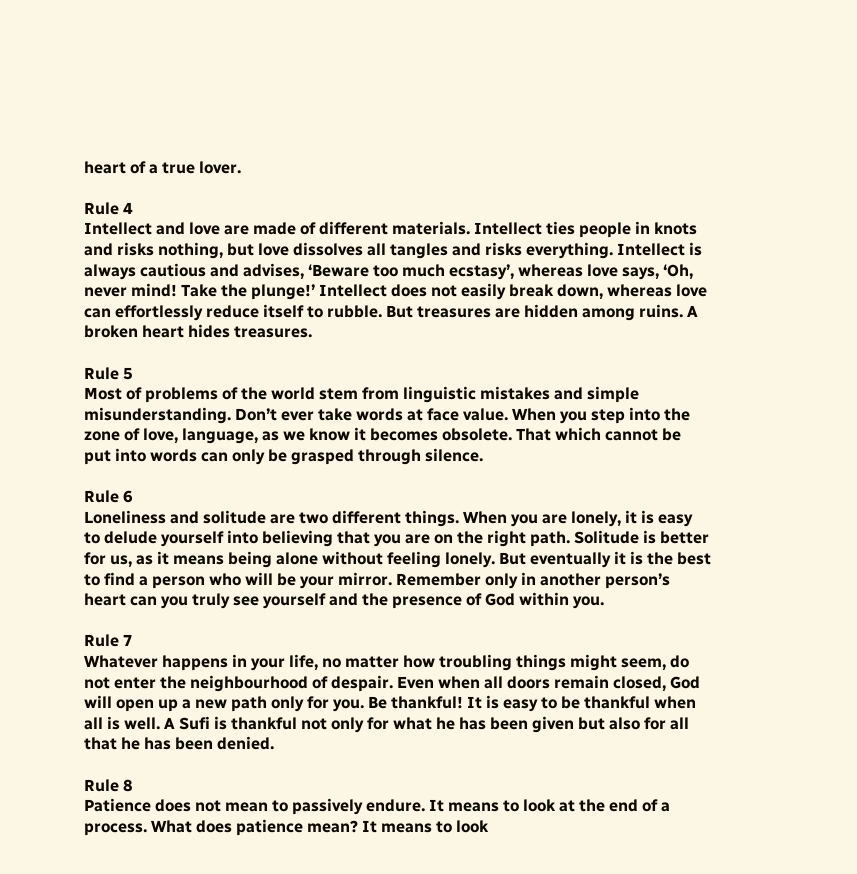heart of a true lover.

Rule 4
Intellect and love are made of different materials. Intellect ties people in knots and risks nothing, but love dissolves all tangles and risks everything. Intellect is always cautious and advises, ‘Beware too much ecstasy’, whereas love says, ‘Oh, never mind! Take the plunge!’ Intellect does not easily break down, whereas love can effortlessly reduce itself to rubble. But treasures are hidden among ruins. A broken heart hides treasures.

Rule 5
Most of problems of the world stem from linguistic mistakes and simple misunderstanding. Don’t ever take words at face value. When you step into the zone of love, language, as we know it becomes obsolete. That which cannot be put into words can only be grasped through silence.

Rule 6
Loneliness and solitude are two different things. When you are lonely, it is easy to delude yourself into believing that you are on the right path. Solitude is better for us, as it means being alone without feeling lonely. But eventually it is the best to find a person who will be your mirror. Remember only in another person’s heart can you truly see yourself and the presence of God within you.

Rule 7
Whatever happens in your life, no matter how troubling things might seem, do not enter the neighbourhood of despair. Even when all doors remain closed, God will open up a new path only for you. Be thankful! It is easy to be thankful when all is well. A Sufi is thankful not only for what he has been given but also for all that he has been denied.

Rule 8
Patience does not mean to passively endure. It means to look at the end of a process. What does patience mean? It means to look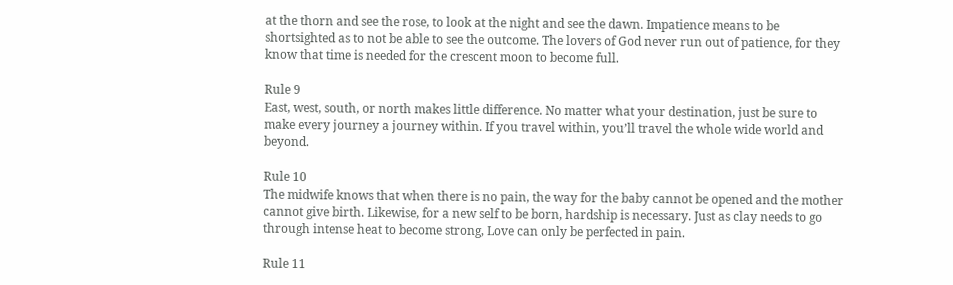at the thorn and see the rose, to look at the night and see the dawn. Impatience means to be shortsighted as to not be able to see the outcome. The lovers of God never run out of patience, for they know that time is needed for the crescent moon to become full.

Rule 9
East, west, south, or north makes little difference. No matter what your destination, just be sure to make every journey a journey within. If you travel within, you’ll travel the whole wide world and beyond.

Rule 10
The midwife knows that when there is no pain, the way for the baby cannot be opened and the mother cannot give birth. Likewise, for a new self to be born, hardship is necessary. Just as clay needs to go through intense heat to become strong, Love can only be perfected in pain.

Rule 11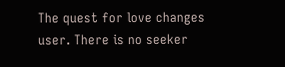The quest for love changes user. There is no seeker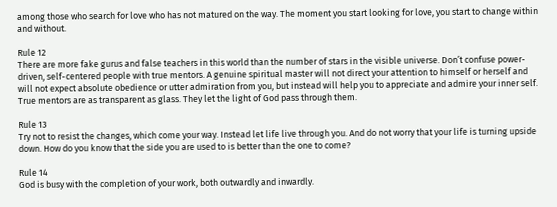among those who search for love who has not matured on the way. The moment you start looking for love, you start to change within and without.

Rule 12
There are more fake gurus and false teachers in this world than the number of stars in the visible universe. Don’t confuse power-driven, self-centered people with true mentors. A genuine spiritual master will not direct your attention to himself or herself and will not expect absolute obedience or utter admiration from you, but instead will help you to appreciate and admire your inner self. True mentors are as transparent as glass. They let the light of God pass through them.

Rule 13
Try not to resist the changes, which come your way. Instead let life live through you. And do not worry that your life is turning upside down. How do you know that the side you are used to is better than the one to come?

Rule 14
God is busy with the completion of your work, both outwardly and inwardly.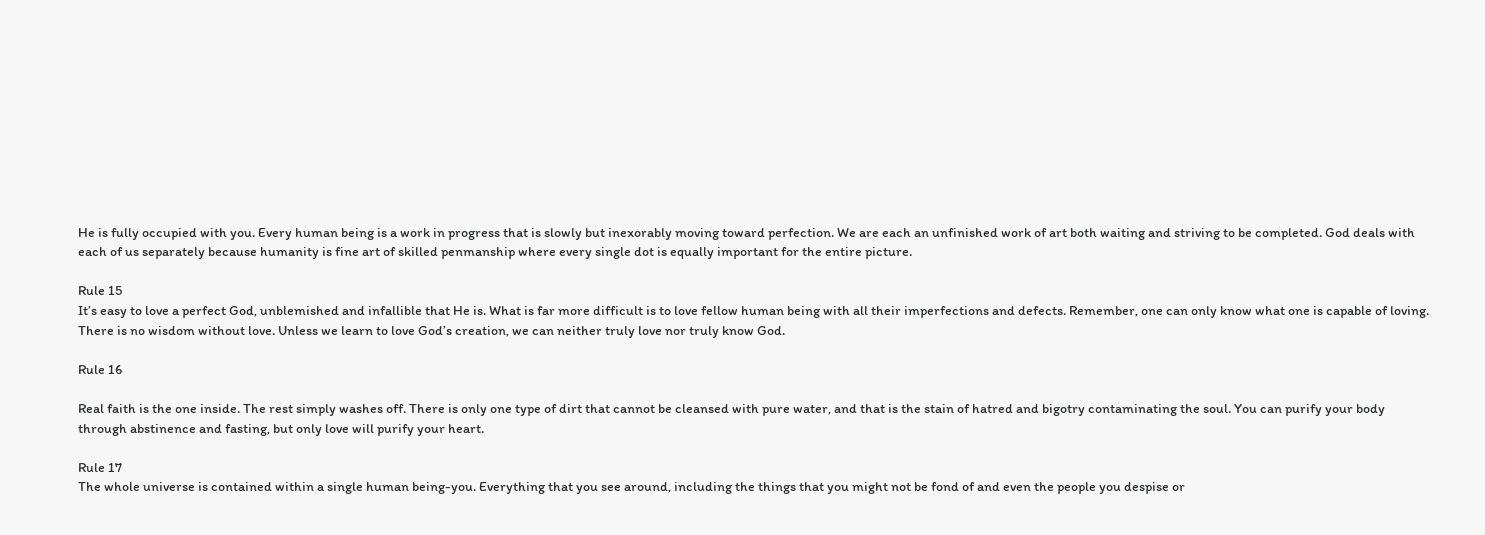He is fully occupied with you. Every human being is a work in progress that is slowly but inexorably moving toward perfection. We are each an unfinished work of art both waiting and striving to be completed. God deals with each of us separately because humanity is fine art of skilled penmanship where every single dot is equally important for the entire picture.

Rule 15
It’s easy to love a perfect God, unblemished and infallible that He is. What is far more difficult is to love fellow human being with all their imperfections and defects. Remember, one can only know what one is capable of loving. There is no wisdom without love. Unless we learn to love God’s creation, we can neither truly love nor truly know God.

Rule 16

Real faith is the one inside. The rest simply washes off. There is only one type of dirt that cannot be cleansed with pure water, and that is the stain of hatred and bigotry contaminating the soul. You can purify your body through abstinence and fasting, but only love will purify your heart.

Rule 17
The whole universe is contained within a single human being-you. Everything that you see around, including the things that you might not be fond of and even the people you despise or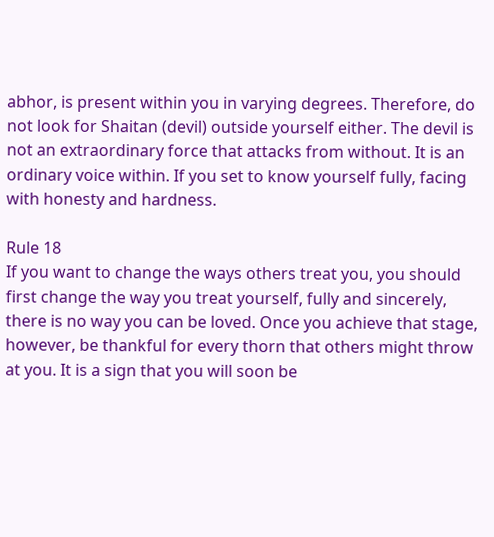abhor, is present within you in varying degrees. Therefore, do not look for Shaitan (devil) outside yourself either. The devil is not an extraordinary force that attacks from without. It is an ordinary voice within. If you set to know yourself fully, facing with honesty and hardness.

Rule 18
If you want to change the ways others treat you, you should first change the way you treat yourself, fully and sincerely, there is no way you can be loved. Once you achieve that stage, however, be thankful for every thorn that others might throw at you. It is a sign that you will soon be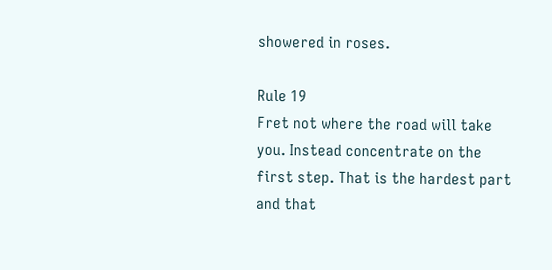showered in roses.

Rule 19
Fret not where the road will take you. Instead concentrate on the first step. That is the hardest part and that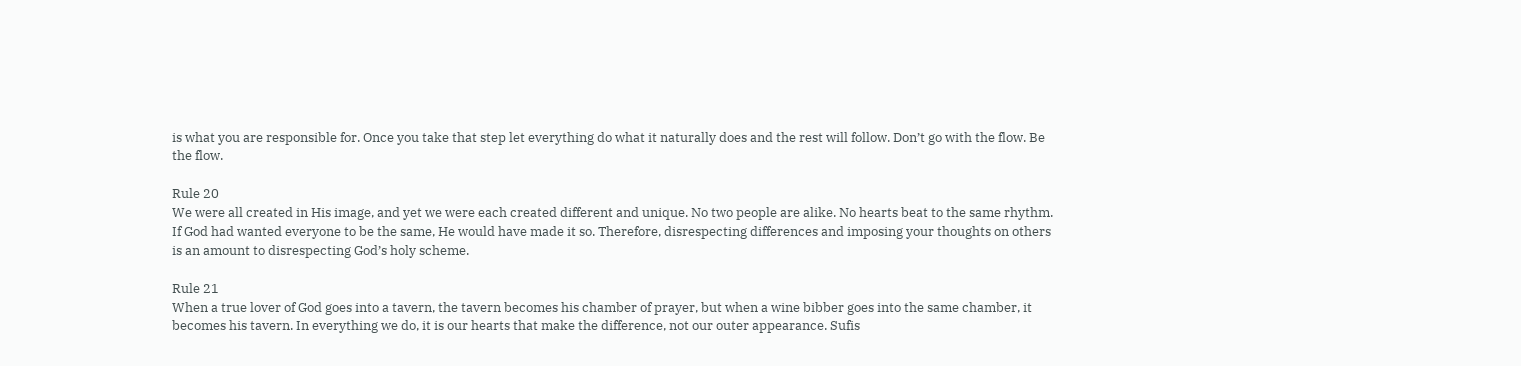is what you are responsible for. Once you take that step let everything do what it naturally does and the rest will follow. Don’t go with the flow. Be the flow.

Rule 20
We were all created in His image, and yet we were each created different and unique. No two people are alike. No hearts beat to the same rhythm. If God had wanted everyone to be the same, He would have made it so. Therefore, disrespecting differences and imposing your thoughts on others is an amount to disrespecting God’s holy scheme.

Rule 21
When a true lover of God goes into a tavern, the tavern becomes his chamber of prayer, but when a wine bibber goes into the same chamber, it becomes his tavern. In everything we do, it is our hearts that make the difference, not our outer appearance. Sufis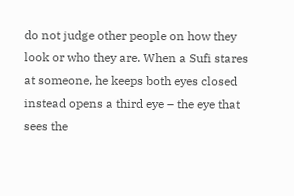do not judge other people on how they look or who they are. When a Sufi stares at someone, he keeps both eyes closed instead opens a third eye – the eye that sees the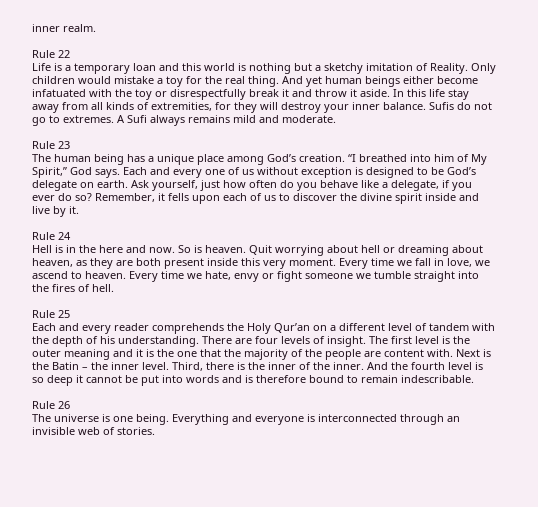inner realm.

Rule 22
Life is a temporary loan and this world is nothing but a sketchy imitation of Reality. Only children would mistake a toy for the real thing. And yet human beings either become infatuated with the toy or disrespectfully break it and throw it aside. In this life stay away from all kinds of extremities, for they will destroy your inner balance. Sufis do not go to extremes. A Sufi always remains mild and moderate.

Rule 23
The human being has a unique place among God’s creation. “I breathed into him of My Spirit,” God says. Each and every one of us without exception is designed to be God’s delegate on earth. Ask yourself, just how often do you behave like a delegate, if you ever do so? Remember, it fells upon each of us to discover the divine spirit inside and live by it.

Rule 24
Hell is in the here and now. So is heaven. Quit worrying about hell or dreaming about heaven, as they are both present inside this very moment. Every time we fall in love, we ascend to heaven. Every time we hate, envy or fight someone we tumble straight into the fires of hell.

Rule 25
Each and every reader comprehends the Holy Qur’an on a different level of tandem with the depth of his understanding. There are four levels of insight. The first level is the outer meaning and it is the one that the majority of the people are content with. Next is the Batin – the inner level. Third, there is the inner of the inner. And the fourth level is so deep it cannot be put into words and is therefore bound to remain indescribable.

Rule 26
The universe is one being. Everything and everyone is interconnected through an invisible web of stories.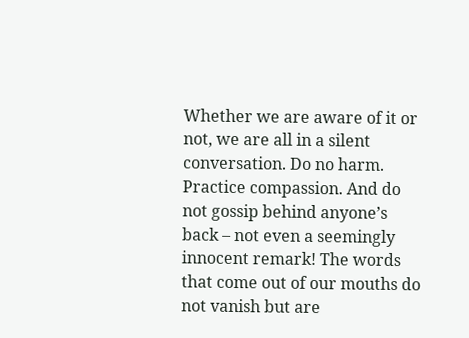Whether we are aware of it or not, we are all in a silent conversation. Do no harm. Practice compassion. And do not gossip behind anyone’s back – not even a seemingly innocent remark! The words that come out of our mouths do not vanish but are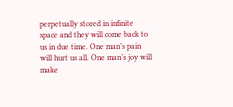perpetually stored in infinite space and they will come back to us in due time. One man’s pain will hurt us all. One man’s joy will make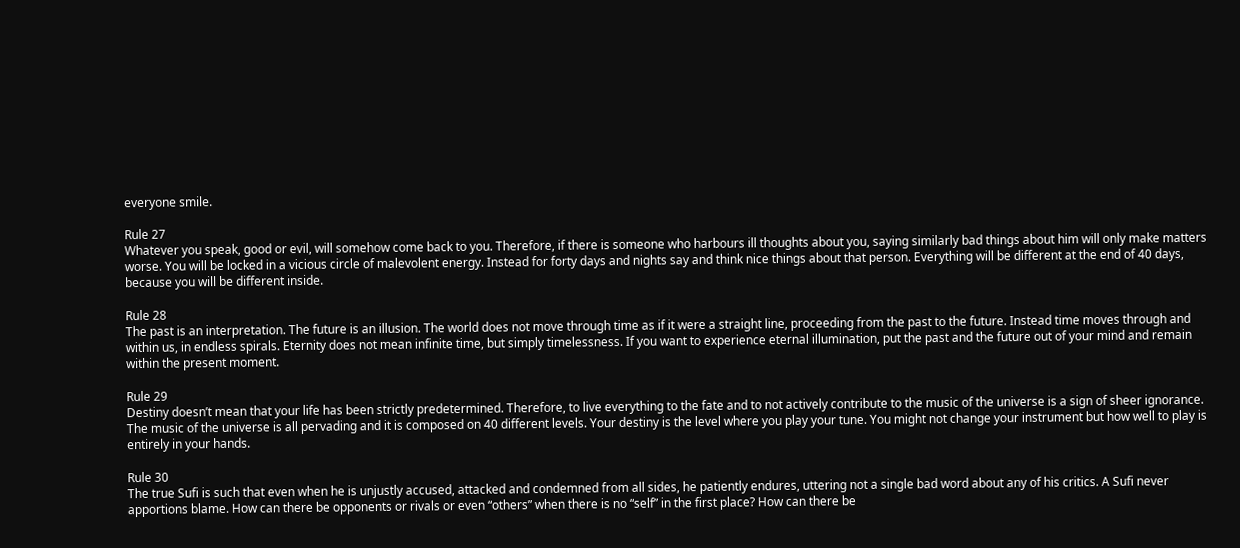everyone smile.

Rule 27
Whatever you speak, good or evil, will somehow come back to you. Therefore, if there is someone who harbours ill thoughts about you, saying similarly bad things about him will only make matters worse. You will be locked in a vicious circle of malevolent energy. Instead for forty days and nights say and think nice things about that person. Everything will be different at the end of 40 days, because you will be different inside.

Rule 28
The past is an interpretation. The future is an illusion. The world does not move through time as if it were a straight line, proceeding from the past to the future. Instead time moves through and within us, in endless spirals. Eternity does not mean infinite time, but simply timelessness. If you want to experience eternal illumination, put the past and the future out of your mind and remain within the present moment.

Rule 29
Destiny doesn’t mean that your life has been strictly predetermined. Therefore, to live everything to the fate and to not actively contribute to the music of the universe is a sign of sheer ignorance. The music of the universe is all pervading and it is composed on 40 different levels. Your destiny is the level where you play your tune. You might not change your instrument but how well to play is entirely in your hands.

Rule 30
The true Sufi is such that even when he is unjustly accused, attacked and condemned from all sides, he patiently endures, uttering not a single bad word about any of his critics. A Sufi never apportions blame. How can there be opponents or rivals or even “others” when there is no “self” in the first place? How can there be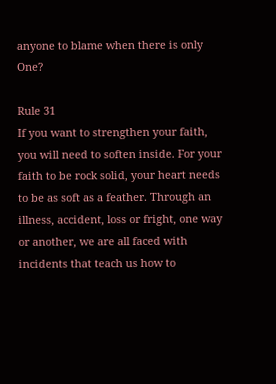anyone to blame when there is only One?

Rule 31
If you want to strengthen your faith, you will need to soften inside. For your faith to be rock solid, your heart needs to be as soft as a feather. Through an illness, accident, loss or fright, one way or another, we are all faced with incidents that teach us how to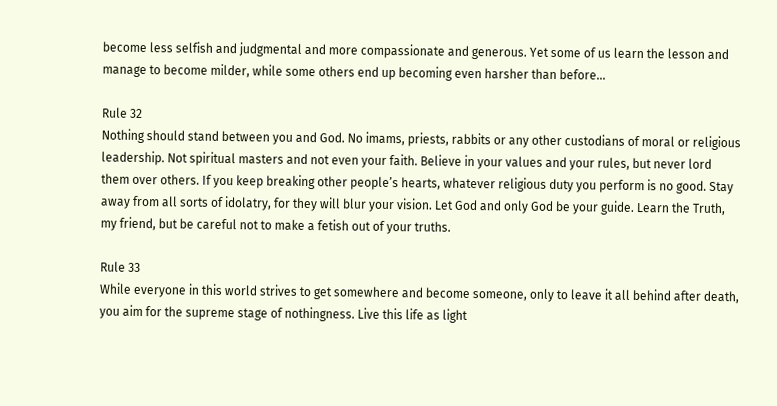become less selfish and judgmental and more compassionate and generous. Yet some of us learn the lesson and manage to become milder, while some others end up becoming even harsher than before…

Rule 32
Nothing should stand between you and God. No imams, priests, rabbits or any other custodians of moral or religious leadership. Not spiritual masters and not even your faith. Believe in your values and your rules, but never lord them over others. If you keep breaking other people’s hearts, whatever religious duty you perform is no good. Stay away from all sorts of idolatry, for they will blur your vision. Let God and only God be your guide. Learn the Truth, my friend, but be careful not to make a fetish out of your truths.

Rule 33
While everyone in this world strives to get somewhere and become someone, only to leave it all behind after death, you aim for the supreme stage of nothingness. Live this life as light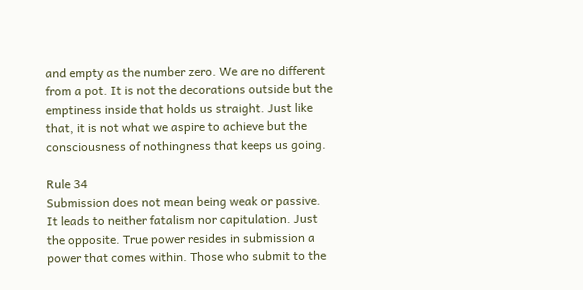and empty as the number zero. We are no different from a pot. It is not the decorations outside but the emptiness inside that holds us straight. Just like that, it is not what we aspire to achieve but the consciousness of nothingness that keeps us going.

Rule 34
Submission does not mean being weak or passive. It leads to neither fatalism nor capitulation. Just the opposite. True power resides in submission a power that comes within. Those who submit to the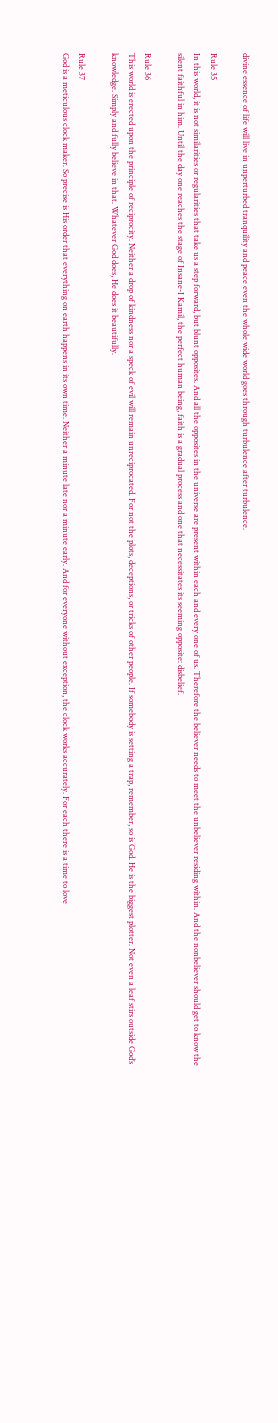divine essence of life will live in unperturbed tranquility and peace even the whole wide world goes through turbulence after turbulence.

Rule 35
In this world, it is not similarities or regularities that take us a step forward, but blunt opposites. And all the opposites in the universe are present within each and every one of us. Therefore the believer needs to meet the unbeliever residing within. And the nonbeliever should get to know the silent faithful in him. Until the day one reaches the stage of Insane-I Kamil, the perfect human being, faith is a gradual process and one that necessitates its seeming opposite: disbelief.

Rule 36
This world is erected upon the principle of reciprocity. Neither a drop of kindness nor a speck of evil will remain unreciprocated. For not the plots, deceptions, or tricks of other people. If somebody is setting a trap, remember, so is God. He is the biggest plotter. Not even a leaf stirs outside God’s knowledge. Simply and fully believe in that. Whatever God does, He does it beautifully.

Rule 37
God is a meticulous clock maker. So precise is His order that everything on earth happens in its own time. Neither a minute late nor a minute early. And for everyone without exception, the clock works accurately. For each there is a time to love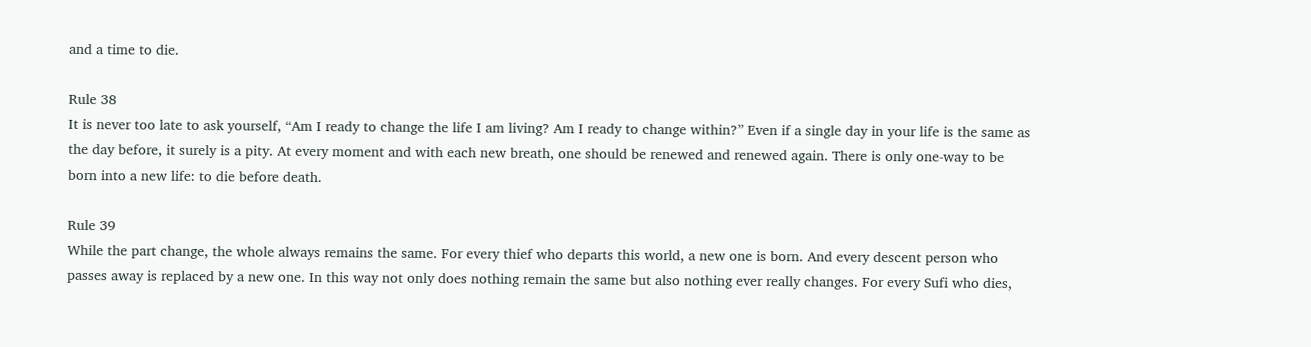and a time to die.

Rule 38
It is never too late to ask yourself, “Am I ready to change the life I am living? Am I ready to change within?” Even if a single day in your life is the same as the day before, it surely is a pity. At every moment and with each new breath, one should be renewed and renewed again. There is only one-way to be born into a new life: to die before death.

Rule 39
While the part change, the whole always remains the same. For every thief who departs this world, a new one is born. And every descent person who passes away is replaced by a new one. In this way not only does nothing remain the same but also nothing ever really changes. For every Sufi who dies,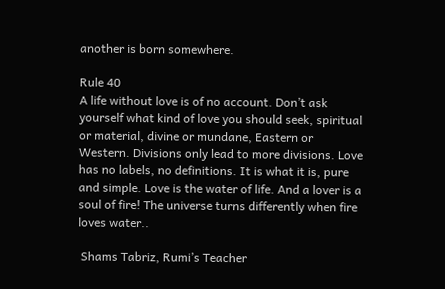another is born somewhere.

Rule 40
A life without love is of no account. Don’t ask yourself what kind of love you should seek, spiritual or material, divine or mundane, Eastern or Western. Divisions only lead to more divisions. Love has no labels, no definitions. It is what it is, pure and simple. Love is the water of life. And a lover is a soul of fire! The universe turns differently when fire loves water..

 Shams Tabriz, Rumi’s Teacher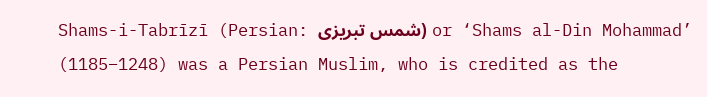Shams-i-Tabrīzī (Persian: شمس تبریزی) or ‘Shams al-Din Mohammad’ (1185–1248) was a Persian Muslim, who is credited as the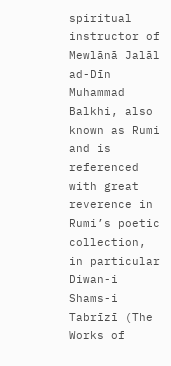spiritual instructor of Mewlānā Jalāl ad-Dīn Muhammad Balkhi, also known as Rumi and is referenced with great reverence in Rumi’s poetic collection, in particular Diwan-i Shams-i Tabrīzī (The Works of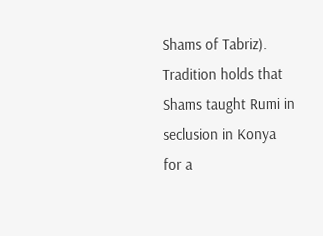Shams of Tabriz). Tradition holds that Shams taught Rumi in seclusion in Konya for a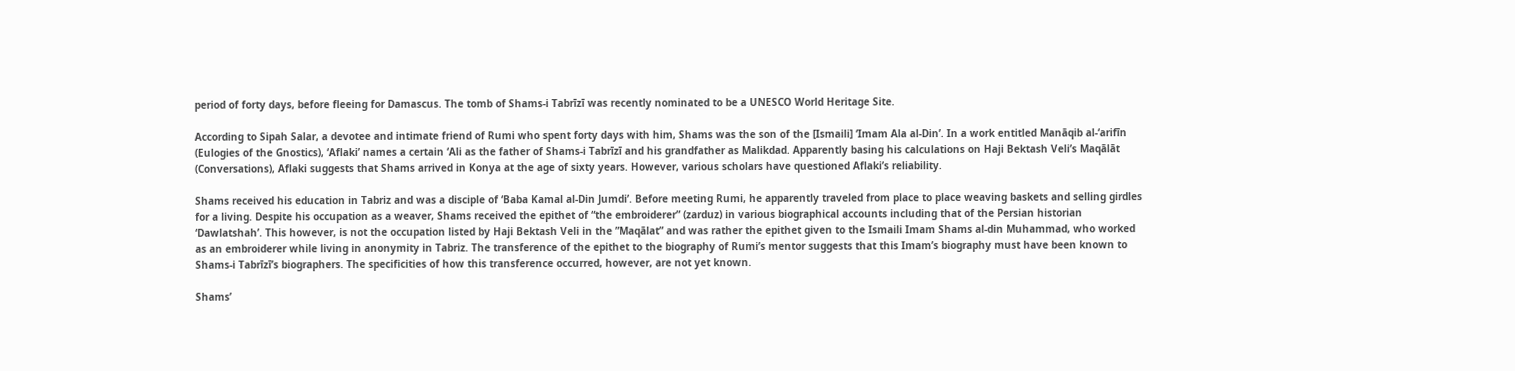period of forty days, before fleeing for Damascus. The tomb of Shams-i Tabrīzī was recently nominated to be a UNESCO World Heritage Site.

According to Sipah Salar, a devotee and intimate friend of Rumi who spent forty days with him, Shams was the son of the [Ismaili] ‘Imam Ala al-Din’. In a work entitled Manāqib al-‘arifīn (Eulogies of the Gnostics), ‘Aflaki’ names a certain ‘Ali as the father of Shams-i Tabrīzī and his grandfather as Malikdad. Apparently basing his calculations on Haji Bektash Veli’s Maqālāt (Conversations), Aflaki suggests that Shams arrived in Konya at the age of sixty years. However, various scholars have questioned Aflaki’s reliability.

Shams received his education in Tabriz and was a disciple of ‘Baba Kamal al-Din Jumdi’. Before meeting Rumi, he apparently traveled from place to place weaving baskets and selling girdles for a living. Despite his occupation as a weaver, Shams received the epithet of “the embroiderer” (zarduz) in various biographical accounts including that of the Persian historian ‘Dawlatshah’. This however, is not the occupation listed by Haji Bektash Veli in the ”Maqālat” and was rather the epithet given to the Ismaili Imam Shams al-din Muhammad, who worked as an embroiderer while living in anonymity in Tabriz. The transference of the epithet to the biography of Rumi’s mentor suggests that this Imam’s biography must have been known to Shams-i Tabrīzī’s biographers. The specificities of how this transference occurred, however, are not yet known.

Shams’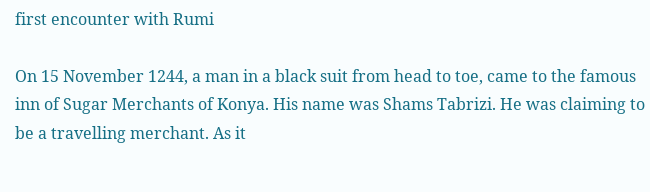first encounter with Rumi

On 15 November 1244, a man in a black suit from head to toe, came to the famous inn of Sugar Merchants of Konya. His name was Shams Tabrizi. He was claiming to be a travelling merchant. As it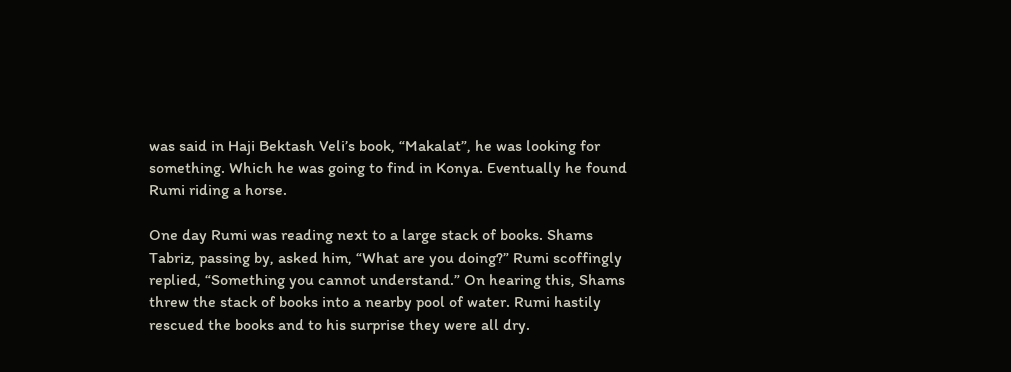was said in Haji Bektash Veli’s book, “Makalat”, he was looking for something. Which he was going to find in Konya. Eventually he found Rumi riding a horse.

One day Rumi was reading next to a large stack of books. Shams Tabriz, passing by, asked him, “What are you doing?” Rumi scoffingly replied, “Something you cannot understand.” On hearing this, Shams threw the stack of books into a nearby pool of water. Rumi hastily rescued the books and to his surprise they were all dry.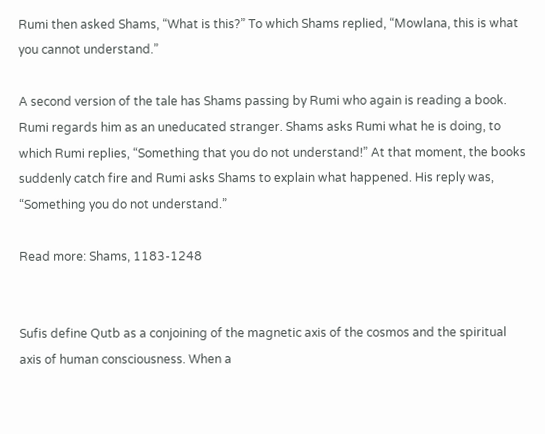Rumi then asked Shams, “What is this?” To which Shams replied, “Mowlana, this is what you cannot understand.”

A second version of the tale has Shams passing by Rumi who again is reading a book. Rumi regards him as an uneducated stranger. Shams asks Rumi what he is doing, to which Rumi replies, “Something that you do not understand!” At that moment, the books suddenly catch fire and Rumi asks Shams to explain what happened. His reply was, “Something you do not understand.”

Read more: Shams, 1183-1248


Sufis define Qutb as a conjoining of the magnetic axis of the cosmos and the spiritual axis of human consciousness. When a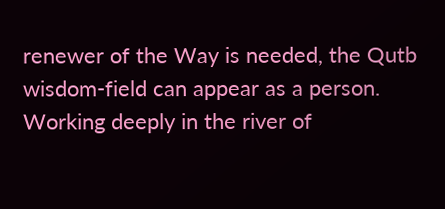renewer of the Way is needed, the Qutb wisdom-field can appear as a person. Working deeply in the river of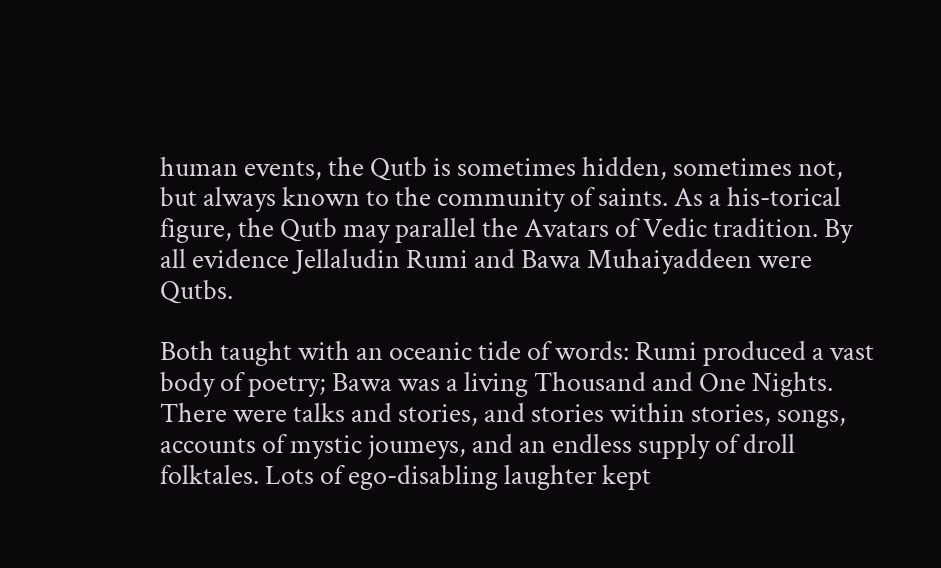human events, the Qutb is sometimes hidden, sometimes not, but always known to the community of saints. As a his-torical figure, the Qutb may parallel the Avatars of Vedic tradition. By all evidence Jellaludin Rumi and Bawa Muhaiyaddeen were Qutbs.

Both taught with an oceanic tide of words: Rumi produced a vast body of poetry; Bawa was a living Thousand and One Nights. There were talks and stories, and stories within stories, songs, accounts of mystic joumeys, and an endless supply of droll folktales. Lots of ego-disabling laughter kept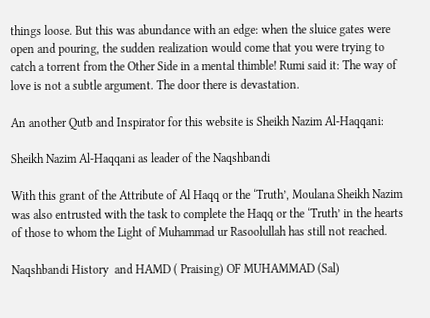things loose. But this was abundance with an edge: when the sluice gates were open and pouring, the sudden realization would come that you were trying to catch a torrent from the Other Side in a mental thimble! Rumi said it: The way of love is not a subtle argument. The door there is devastation.

An another Qutb and Inspirator for this website is Sheikh Nazim Al-Haqqani:

Sheikh Nazim Al-Haqqani as leader of the Naqshbandi

With this grant of the Attribute of Al Haqq or the ‘Truth’, Moulana Sheikh Nazim was also entrusted with the task to complete the Haqq or the ‘Truth’ in the hearts of those to whom the Light of Muhammad ur Rasoolullah has still not reached.

Naqshbandi History  and HAMD ( Praising) OF MUHAMMAD (Sal)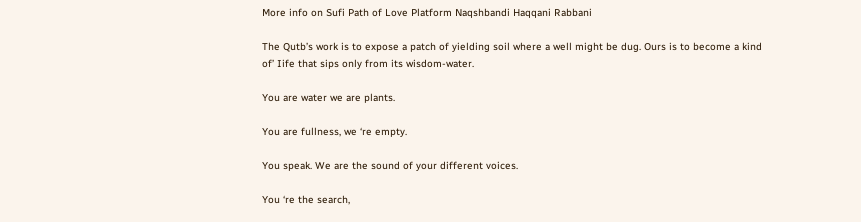More info on Sufi Path of Love Platform Naqshbandi Haqqani Rabbani

The Qutb’s work is to expose a patch of yielding soil where a well might be dug. Ours is to become a kind of’ Iife that sips only from its wisdom-water.

You are water we are plants.

You are fullness, we ‘re empty.

You speak. We are the sound of your different voices.

You ‘re the search,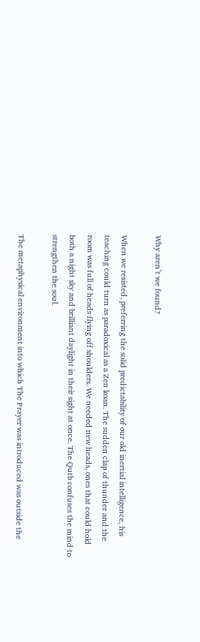Why aren’t we found?

When we resisted, preferring the solid predictability of our old inertial intelligence, his teaching could turn as paradoxical as a Zen koan. The sudden clap of thunder and the room was full of heads flying off shoulders. We needed new heads, ones that could hold both a night sky and brilliant daylight in their sight at once. The Qutb confuses the mind to strengthen the soul.

The metaphysical environment into which The Prayer was introduced was outside the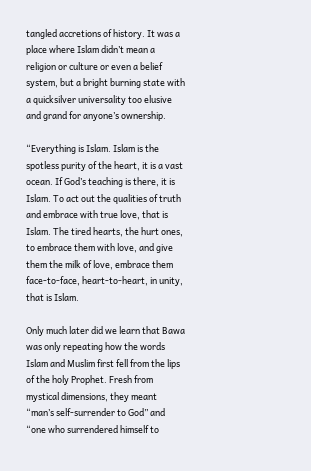tangled accretions of history. It was a place where Islam didn’t mean a religion or culture or even a belief system, but a bright burning state with a quicksilver universality too elusive and grand for anyone’s ownership.

“Everything is Islam. Islam is the spotless purity of the heart, it is a vast ocean. If God’s teaching is there, it is Islam. To act out the qualities of truth and embrace with true love, that is Islam. The tired hearts, the hurt ones, to embrace them with love, and give them the milk of love, embrace them face-to-face, heart-to-heart, in unity, that is Islam.

Only much later did we learn that Bawa was only repeating how the words Islam and Muslim first fell from the lips of the holy Prophet. Fresh from mystical dimensions, they meant “man’s self-surrender to God” and “one who surrendered himself to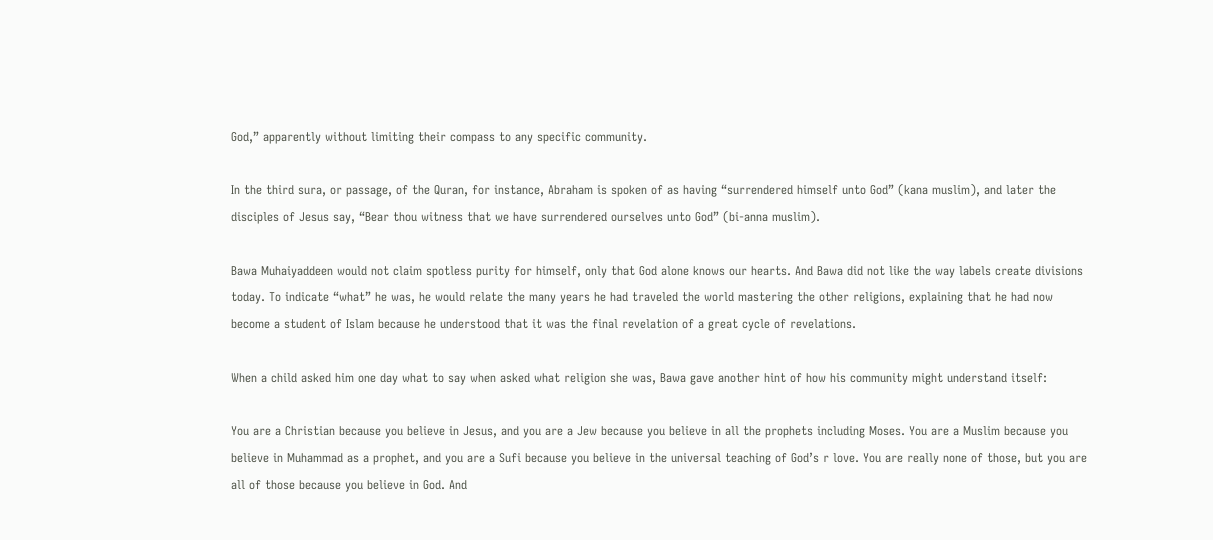God,” apparently without limiting their compass to any specific community.

In the third sura, or passage, of the Quran, for instance, Abraham is spoken of as having “surrendered himself unto God” (kana muslim), and later the disciples of Jesus say, “Bear thou witness that we have surrendered ourselves unto God” (bi-anna muslim).

Bawa Muhaiyaddeen would not claim spotless purity for himself, only that God alone knows our hearts. And Bawa did not like the way labels create divisions today. To indicate “what” he was, he would relate the many years he had traveled the world mastering the other religions, explaining that he had now become a student of Islam because he understood that it was the final revelation of a great cycle of revelations.

When a child asked him one day what to say when asked what religion she was, Bawa gave another hint of how his community might understand itself:

You are a Christian because you believe in Jesus, and you are a Jew because you believe in all the prophets including Moses. You are a Muslim because you believe in Muhammad as a prophet, and you are a Sufi because you believe in the universal teaching of God’s r love. You are really none of those, but you are all of those because you believe in God. And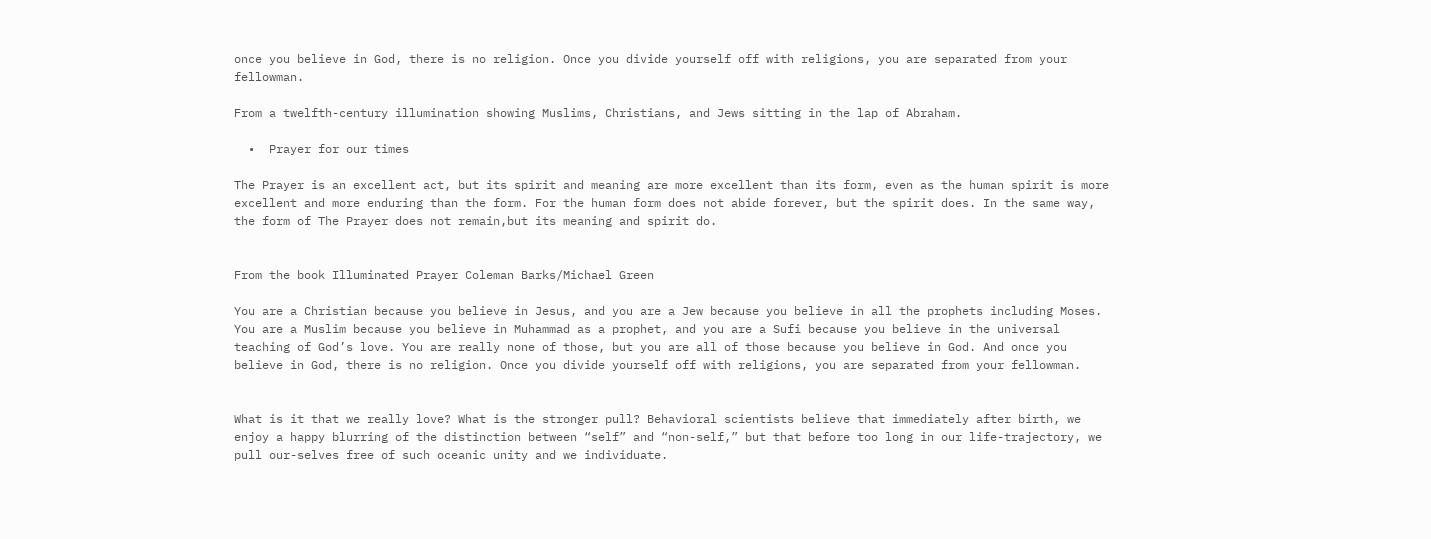once you believe in God, there is no religion. Once you divide yourself off with religions, you are separated from your fellowman.

From a twelfth-century illumination showing Muslims, Christians, and Jews sitting in the lap of Abraham.

  •  Prayer for our times

The Prayer is an excellent act, but its spirit and meaning are more excellent than its form, even as the human spirit is more excellent and more enduring than the form. For the human form does not abide forever, but the spirit does. In the same way, the form of The Prayer does not remain,but its meaning and spirit do.


From the book Illuminated Prayer Coleman Barks/Michael Green

You are a Christian because you believe in Jesus, and you are a Jew because you believe in all the prophets including Moses. You are a Muslim because you believe in Muhammad as a prophet, and you are a Sufi because you believe in the universal teaching of God’s love. You are really none of those, but you are all of those because you believe in God. And once you believe in God, there is no religion. Once you divide yourself off with religions, you are separated from your fellowman.


What is it that we really love? What is the stronger pull? Behavioral scientists believe that immediately after birth, we enjoy a happy blurring of the distinction between “self” and “non-self,” but that before too long in our life-trajectory, we pull our-selves free of such oceanic unity and we individuate.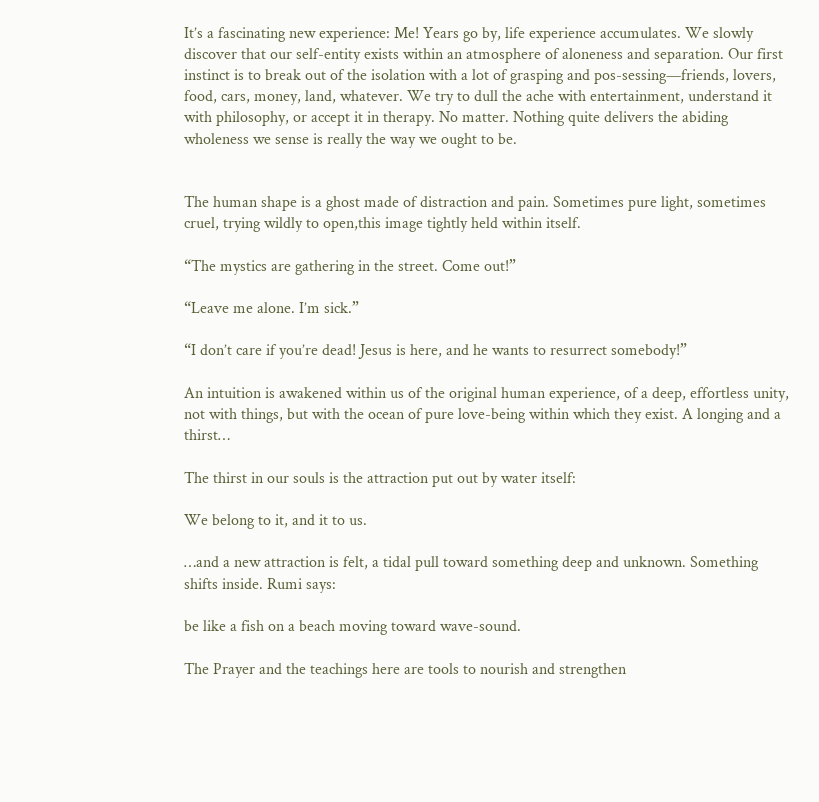It’s a fascinating new experience: Me! Years go by, life experience accumulates. We slowly discover that our self-entity exists within an atmosphere of aloneness and separation. Our first instinct is to break out of the isolation with a lot of grasping and pos-sessing—friends, lovers, food, cars, money, land, whatever. We try to dull the ache with entertainment, understand it with philosophy, or accept it in therapy. No matter. Nothing quite delivers the abiding wholeness we sense is really the way we ought to be.


The human shape is a ghost made of distraction and pain. Sometimes pure light, sometimes cruel, trying wildly to open,this image tightly held within itself.

“The mystics are gathering in the street. Come out!”

“Leave me alone. I’m sick.”

“I don’t care if you’re dead! Jesus is here, and he wants to resurrect somebody!”

An intuition is awakened within us of the original human experience, of a deep, effortless unity, not with things, but with the ocean of pure love-being within which they exist. A longing and a thirst…

The thirst in our souls is the attraction put out by water itself:

We belong to it, and it to us.

…and a new attraction is felt, a tidal pull toward something deep and unknown. Something shifts inside. Rumi says:

be like a fish on a beach moving toward wave-sound.

The Prayer and the teachings here are tools to nourish and strengthen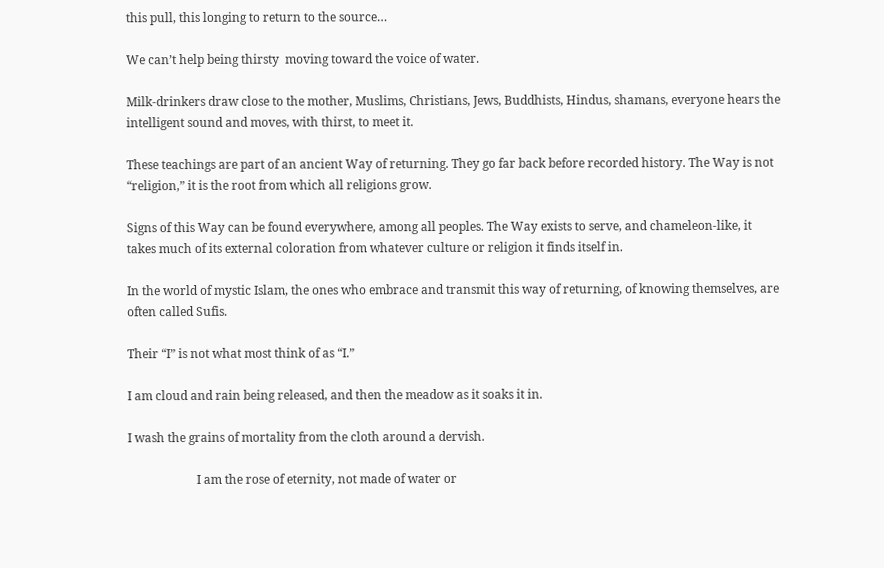this pull, this longing to return to the source…

We can’t help being thirsty  moving toward the voice of water.

Milk-drinkers draw close to the mother, Muslims, Christians, Jews, Buddhists, Hindus, shamans, everyone hears the intelligent sound and moves, with thirst, to meet it.

These teachings are part of an ancient Way of returning. They go far back before recorded history. The Way is not “religion,” it is the root from which all religions grow.

Signs of this Way can be found everywhere, among all peoples. The Way exists to serve, and chameleon-like, it takes much of its external coloration from whatever culture or religion it finds itself in.

In the world of mystic Islam, the ones who embrace and transmit this way of returning, of knowing themselves, are often called Sufis.

Their “I” is not what most think of as “I.”

I am cloud and rain being released, and then the meadow as it soaks it in.

I wash the grains of mortality from the cloth around a dervish.

                       I am the rose of eternity, not made of water or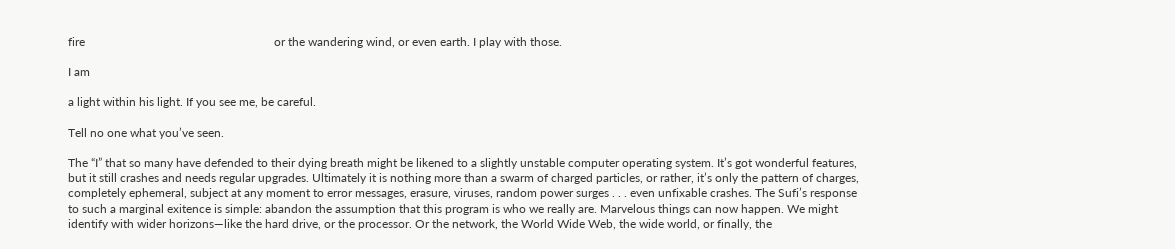fire                                                               or the wandering wind, or even earth. I play with those.

I am

a light within his light. If you see me, be careful.

Tell no one what you’ve seen.

The “I” that so many have defended to their dying breath might be likened to a slightly unstable computer operating system. It’s got wonderful features, but it still crashes and needs regular upgrades. Ultimately it is nothing more than a swarm of charged particles, or rather, it’s only the pattern of charges, completely ephemeral, subject at any moment to error messages, erasure, viruses, random power surges . . . even unfixable crashes. The Sufi’s response to such a marginal exitence is simple: abandon the assumption that this program is who we really are. Marvelous things can now happen. We might identify with wider horizons—like the hard drive, or the processor. Or the network, the World Wide Web, the wide world, or finally, the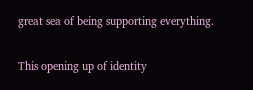great sea of being supporting everything.

This opening up of identity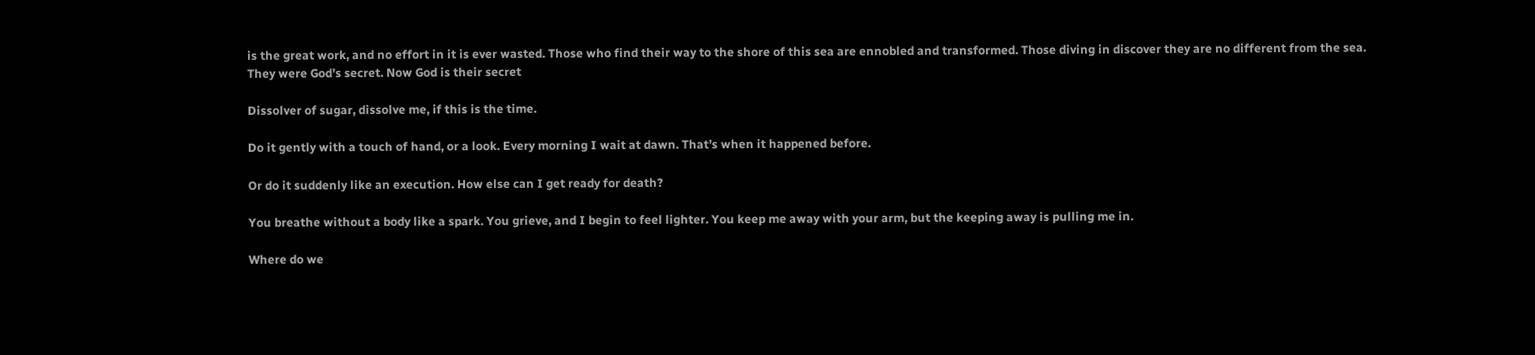is the great work, and no effort in it is ever wasted. Those who find their way to the shore of this sea are ennobled and transformed. Those diving in discover they are no different from the sea. They were God’s secret. Now God is their secret

Dissolver of sugar, dissolve me, if this is the time.

Do it gently with a touch of hand, or a look. Every morning I wait at dawn. That’s when it happened before.

Or do it suddenly like an execution. How else can I get ready for death?

You breathe without a body like a spark. You grieve, and I begin to feel lighter. You keep me away with your arm, but the keeping away is pulling me in.

Where do we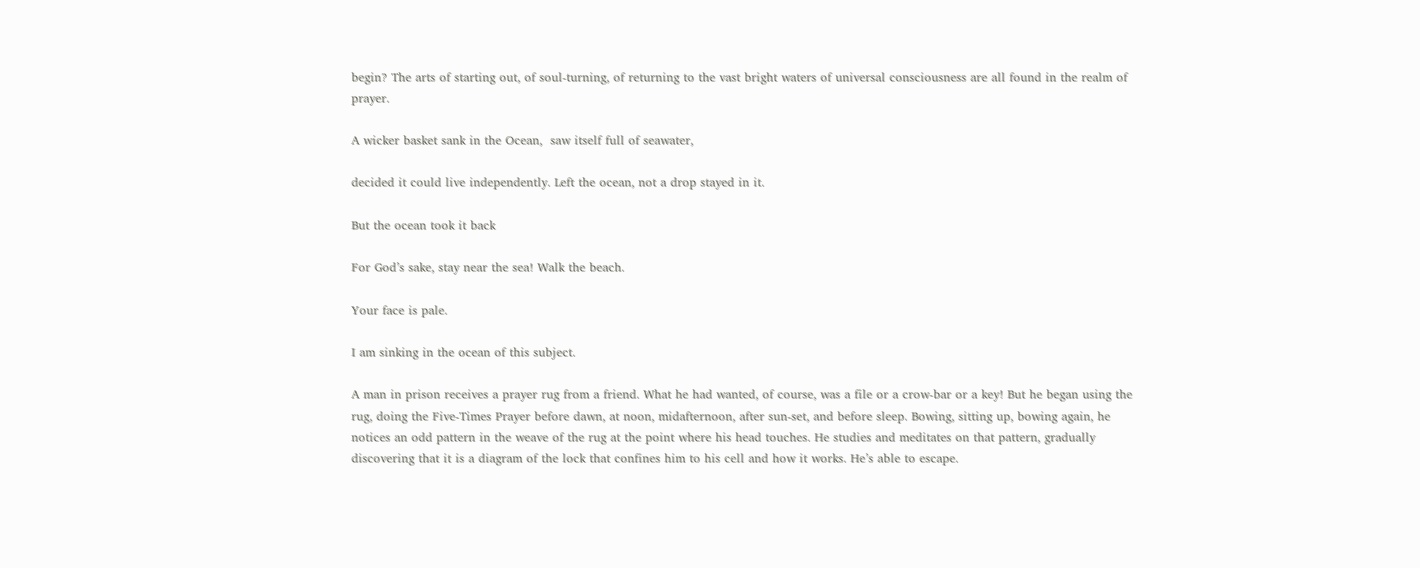begin? The arts of starting out, of soul-turning, of returning to the vast bright waters of universal consciousness are all found in the realm of prayer.

A wicker basket sank in the Ocean,  saw itself full of seawater,

decided it could live independently. Left the ocean, not a drop stayed in it.

But the ocean took it back

For God’s sake, stay near the sea! Walk the beach.

Your face is pale.

I am sinking in the ocean of this subject.

A man in prison receives a prayer rug from a friend. What he had wanted, of course, was a file or a crow-bar or a key! But he began using the rug, doing the Five-Times Prayer before dawn, at noon, midafternoon, after sun-set, and before sleep. Bowing, sitting up, bowing again, he notices an odd pattern in the weave of the rug at the point where his head touches. He studies and meditates on that pattern, gradually discovering that it is a diagram of the lock that confines him to his cell and how it works. He’s able to escape.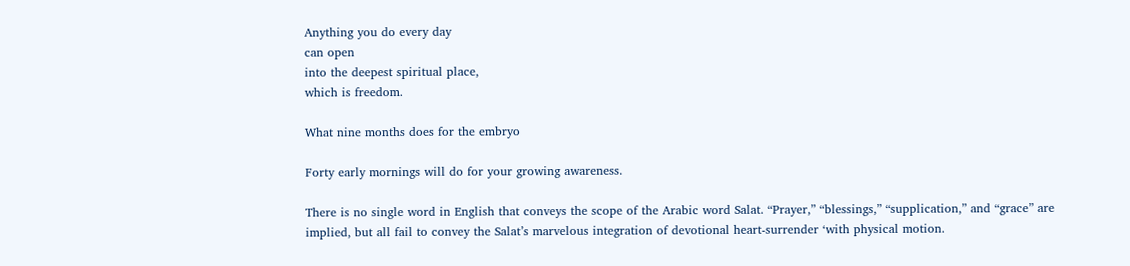Anything you do every day
can open
into the deepest spiritual place,
which is freedom.

What nine months does for the embryo

Forty early mornings will do for your growing awareness.

There is no single word in English that conveys the scope of the Arabic word Salat. “Prayer,” “blessings,” “supplication,” and “grace” are implied, but all fail to convey the Salat’s marvelous integration of devotional heart-surrender ‘with physical motion.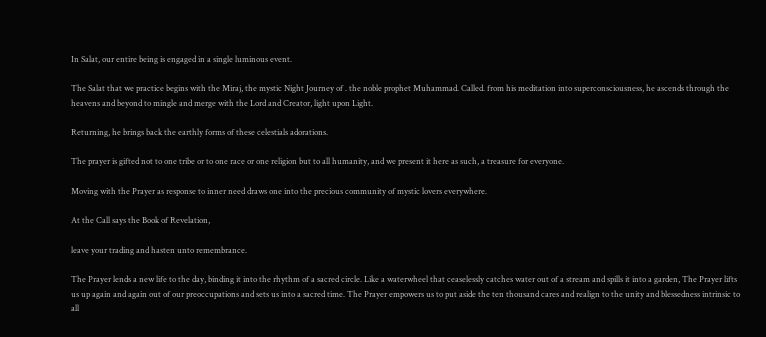In Salat, our entire being is engaged in a single luminous event.

The Salat that we practice begins with the Miraj, the mystic Night Journey of . the noble prophet Muhammad. Called. from his meditation into superconsciousness, he ascends through the heavens and beyond to mingle and merge with the Lord and Creator, light upon Light.

Returning, he brings back the earthly forms of these celestials adorations.

The prayer is gifted not to one tribe or to one race or one religion but to all humanity, and we present it here as such, a treasure for everyone.

Moving with the Prayer as response to inner need draws one into the precious community of mystic lovers everywhere.

At the Call says the Book of Revelation,

leave your trading and hasten unto remembrance.

The Prayer lends a new life to the day, binding it into the rhythm of a sacred circle. Like a waterwheel that ceaselessly catches water out of a stream and spills it into a garden, The Prayer lifts us up again and again out of our preoccupations and sets us into a sacred time. The Prayer empowers us to put aside the ten thousand cares and realign to the unity and blessedness intrinsic to all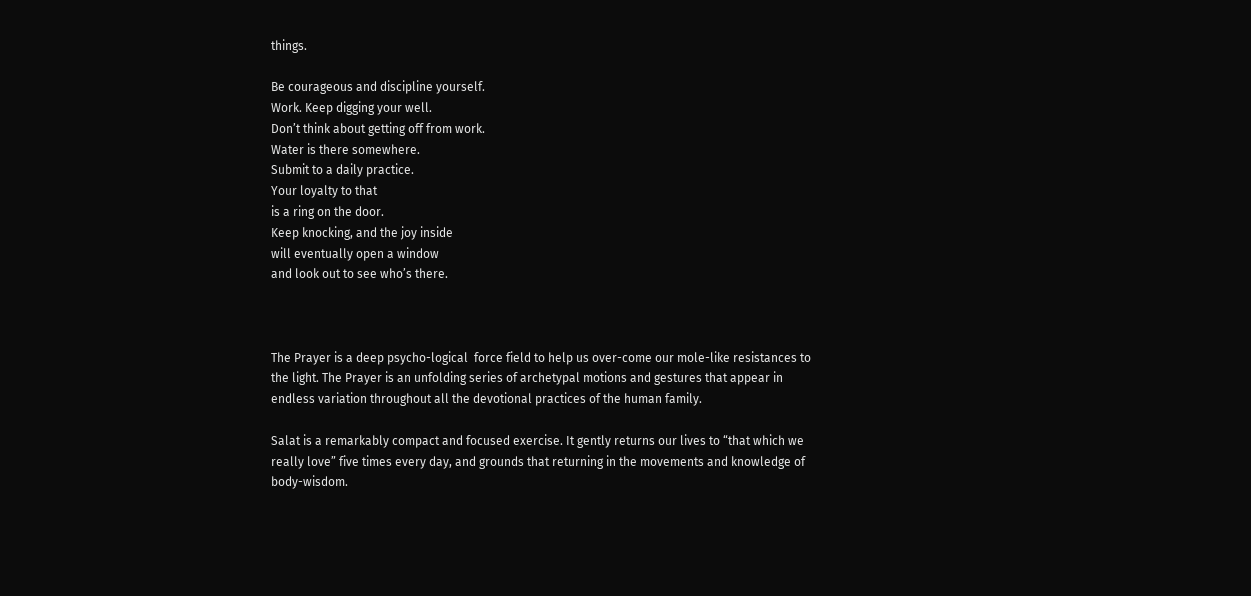things.

Be courageous and discipline yourself.
Work. Keep digging your well.
Don’t think about getting off from work.
Water is there somewhere.
Submit to a daily practice.
Your loyalty to that
is a ring on the door.
Keep knocking, and the joy inside
will eventually open a window
and look out to see who’s there.



The Prayer is a deep psycho-logical  force field to help us over-come our mole-like resistances to the light. The Prayer is an unfolding series of archetypal motions and gestures that appear in endless variation throughout all the devotional practices of the human family.

Salat is a remarkably compact and focused exercise. It gently returns our lives to “that which we really love” five times every day, and grounds that returning in the movements and knowledge of body-wisdom.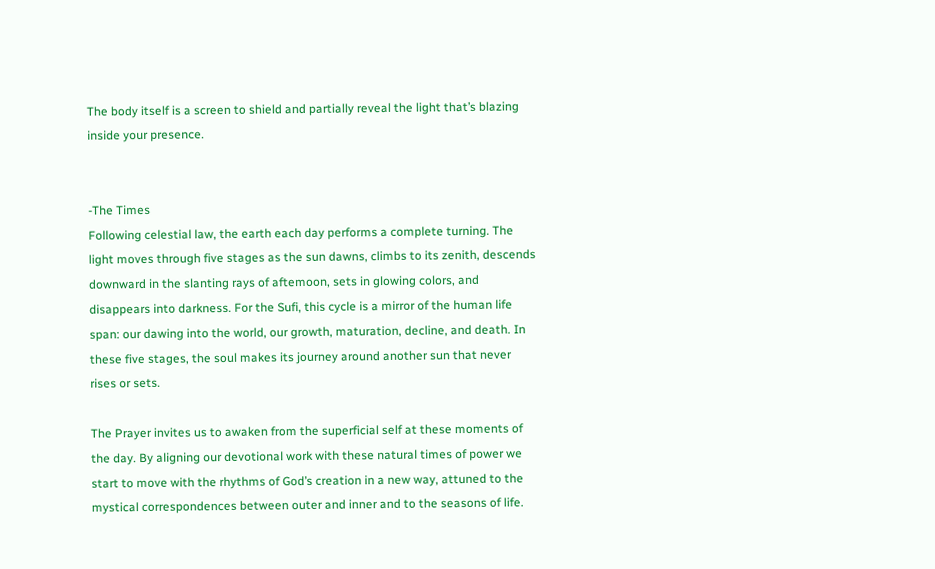The body itself is a screen to shield and partially reveal the light that’s blazing inside your presence.


-The Times
Following celestial law, the earth each day performs a complete turning. The light moves through five stages as the sun dawns, climbs to its zenith, descends downward in the slanting rays of aftemoon, sets in glowing colors, and disappears into darkness. For the Sufi, this cycle is a mirror of the human life span: our dawing into the world, our growth, maturation, decline, and death. In these five stages, the soul makes its journey around another sun that never rises or sets.

The Prayer invites us to awaken from the superficial self at these moments of the day. By aligning our devotional work with these natural times of power we start to move with the rhythms of God’s creation in a new way, attuned to the mystical correspondences between outer and inner and to the seasons of life.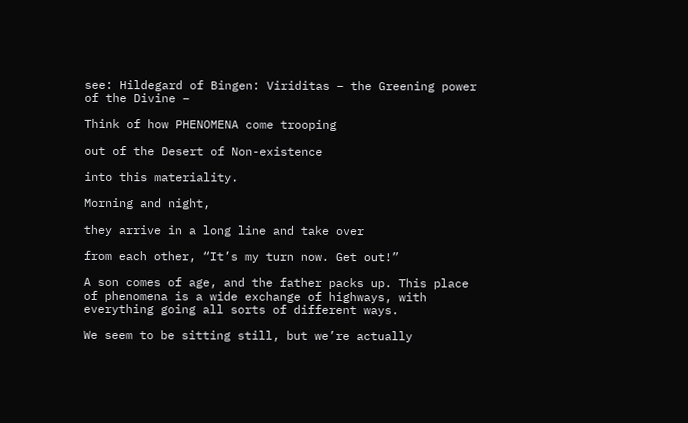see: Hildegard of Bingen: Viriditas – the Greening power of the Divine –

Think of how PHENOMENA come trooping

out of the Desert of Non-existence

into this materiality.

Morning and night,

they arrive in a long line and take over

from each other, “It’s my turn now. Get out!”

A son comes of age, and the father packs up. This place of phenomena is a wide exchange of highways, with everything going all sorts of different ways.

We seem to be sitting still, but we’re actually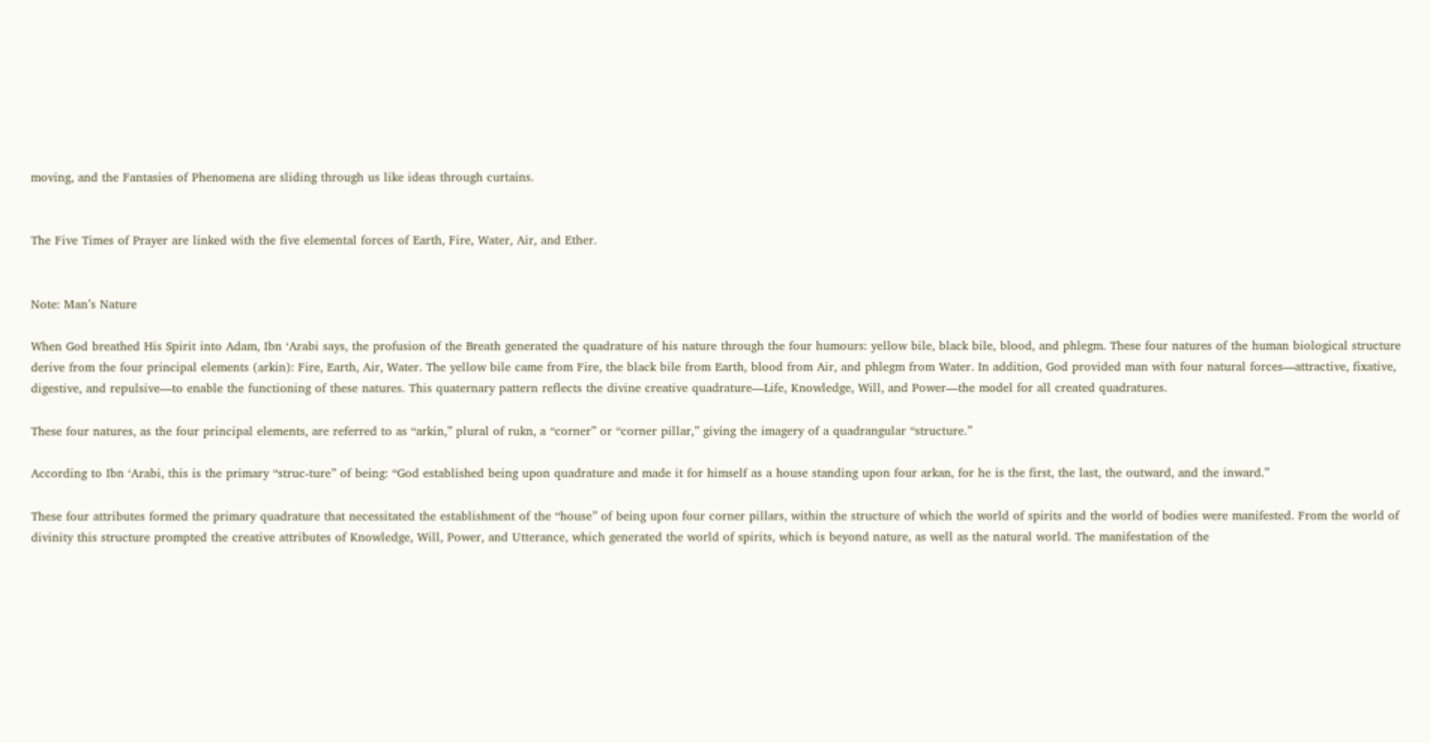moving, and the Fantasies of Phenomena are sliding through us like ideas through curtains.


The Five Times of Prayer are linked with the five elemental forces of Earth, Fire, Water, Air, and Ether.


Note: Man’s Nature

When God breathed His Spirit into Adam, Ibn ‘Arabi says, the profusion of the Breath generated the quadrature of his nature through the four humours: yellow bile, black bile, blood, and phlegm. These four natures of the human biological structure derive from the four principal elements (arkin): Fire, Earth, Air, Water. The yellow bile came from Fire, the black bile from Earth, blood from Air, and phlegm from Water. In addition, God provided man with four natural forces—attractive, fixative, digestive, and repulsive—to enable the functioning of these natures. This quaternary pattern reflects the divine creative quadrature—Life, Knowledge, Will, and Power—the model for all created quadratures.

These four natures, as the four principal elements, are referred to as “arkin,” plural of rukn, a “corner” or “corner pillar,” giving the imagery of a quadrangular “structure.”

According to Ibn ‘Arabi, this is the primary “struc-ture” of being: “God established being upon quadrature and made it for himself as a house standing upon four arkan, for he is the first, the last, the outward, and the inward.”

These four attributes formed the primary quadrature that necessitated the establishment of the “house” of being upon four corner pillars, within the structure of which the world of spirits and the world of bodies were manifested. From the world of divinity this structure prompted the creative attributes of Knowledge, Will, Power, and Utterance, which generated the world of spirits, which is beyond nature, as well as the natural world. The manifestation of the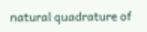natural quadrature of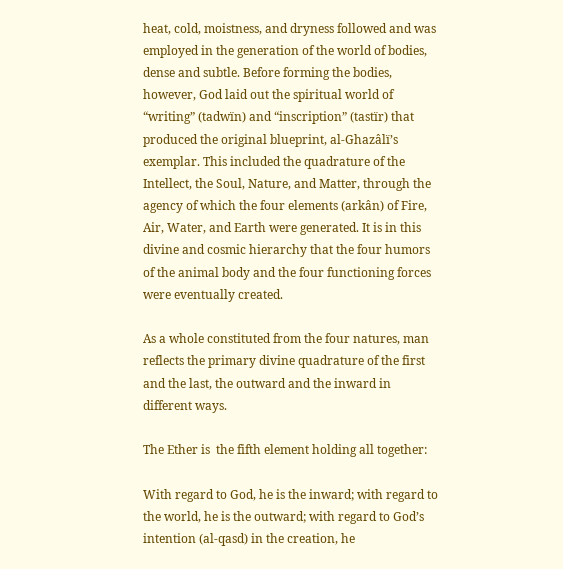heat, cold, moistness, and dryness followed and was employed in the generation of the world of bodies, dense and subtle. Before forming the bodies, however, God laid out the spiritual world of “writing” (tadwïn) and “inscription” (tastïr) that produced the original blueprint, al-Ghazâlï’s exemplar. This included the quadrature of the Intellect, the Soul, Nature, and Matter, through the agency of which the four elements (arkân) of Fire, Air, Water, and Earth were generated. It is in this divine and cosmic hierarchy that the four humors of the animal body and the four functioning forces were eventually created.

As a whole constituted from the four natures, man reflects the primary divine quadrature of the first and the last, the outward and the inward in different ways.

The Ether is  the fifth element holding all together:

With regard to God, he is the inward; with regard to the world, he is the outward; with regard to God’s intention (al-qasd) in the creation, he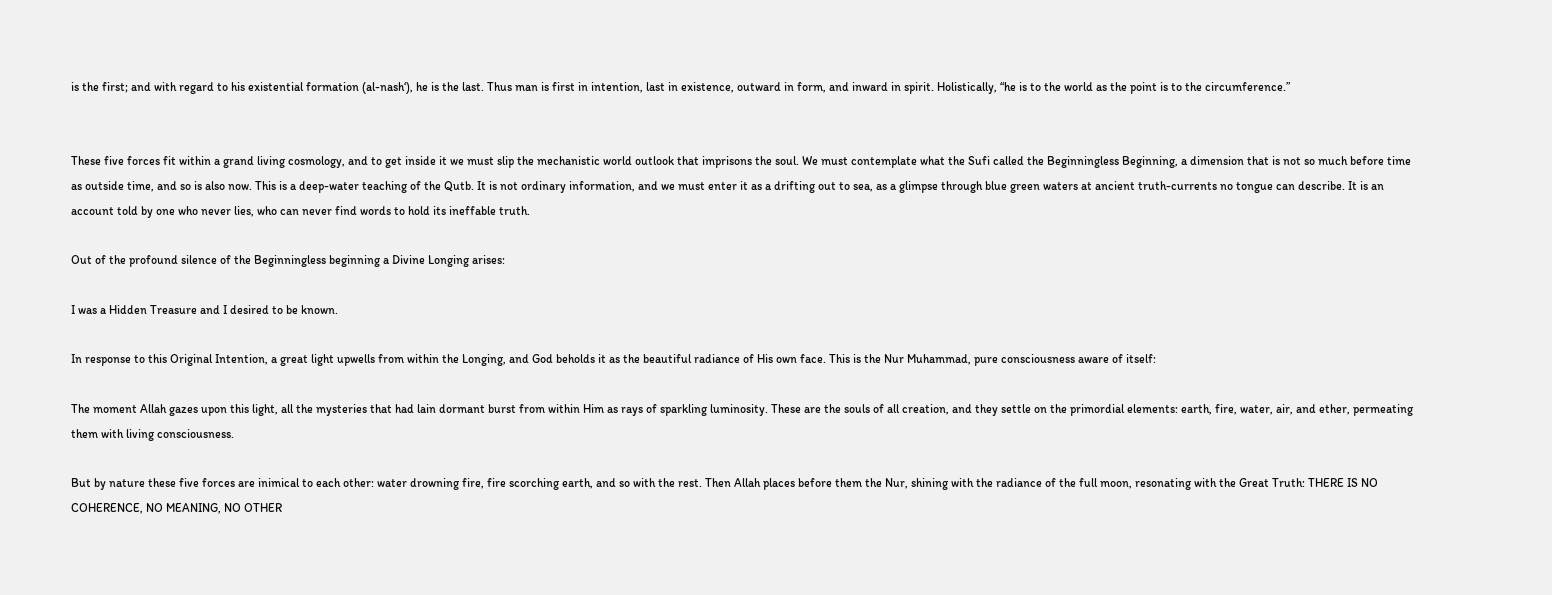is the first; and with regard to his existential formation (al-nash‘), he is the last. Thus man is first in intention, last in existence, outward in form, and inward in spirit. Holistically, “he is to the world as the point is to the circumference.”


These five forces fit within a grand living cosmology, and to get inside it we must slip the mechanistic world outlook that imprisons the soul. We must contemplate what the Sufi called the Beginningless Beginning, a dimension that is not so much before time as outside time, and so is also now. This is a deep-water teaching of the Qutb. It is not ordinary information, and we must enter it as a drifting out to sea, as a glimpse through blue green waters at ancient truth-currents no tongue can describe. It is an account told by one who never lies, who can never find words to hold its ineffable truth.

Out of the profound silence of the Beginningless beginning a Divine Longing arises:

I was a Hidden Treasure and I desired to be known.

In response to this Original Intention, a great light upwells from within the Longing, and God beholds it as the beautiful radiance of His own face. This is the Nur Muhammad, pure consciousness aware of itself:

The moment Allah gazes upon this light, all the mysteries that had lain dormant burst from within Him as rays of sparkling luminosity. These are the souls of all creation, and they settle on the primordial elements: earth, fire, water, air, and ether, permeating them with living consciousness.

But by nature these five forces are inimical to each other: water drowning fire, fire scorching earth, and so with the rest. Then Allah places before them the Nur, shining with the radiance of the full moon, resonating with the Great Truth: THERE IS NO COHERENCE, NO MEANING, NO OTHER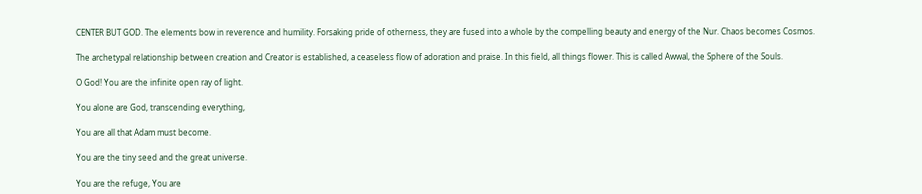CENTER BUT GOD. The elements bow in reverence and humility. Forsaking pride of otherness, they are fused into a whole by the compelling beauty and energy of the Nur. Chaos becomes Cosmos.

The archetypal relationship between creation and Creator is established, a ceaseless flow of adoration and praise. In this field, all things flower. This is called Awwal, the Sphere of the Souls.

O God! You are the infinite open ray of light.

You alone are God, transcending everything,

You are all that Adam must become.

You are the tiny seed and the great universe.

You are the refuge, You are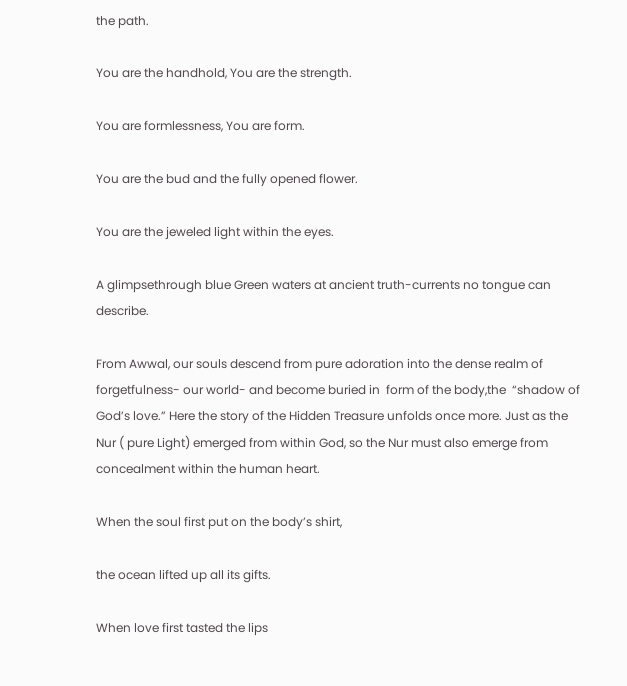the path.

You are the handhold, You are the strength.

You are formlessness, You are form.

You are the bud and the fully opened flower.

You are the jeweled light within the eyes.

A glimpsethrough blue Green waters at ancient truth-currents no tongue can describe.

From Awwal, our souls descend from pure adoration into the dense realm of forgetfulness- our world- and become buried in  form of the body,the  “shadow of God’s love.” Here the story of the Hidden Treasure unfolds once more. Just as the Nur ( pure Light) emerged from within God, so the Nur must also emerge from concealment within the human heart.

When the soul first put on the body’s shirt,

the ocean lifted up all its gifts.

When love first tasted the lips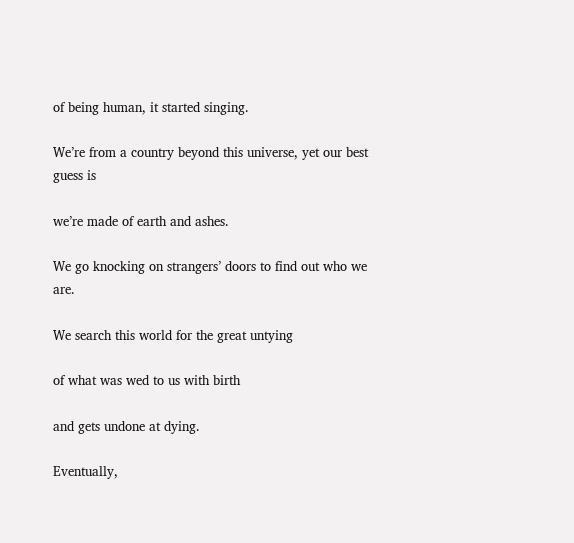of being human, it started singing.

We’re from a country beyond this universe, yet our best guess is

we’re made of earth and ashes.

We go knocking on strangers’ doors to find out who we are.

We search this world for the great untying

of what was wed to us with birth

and gets undone at dying.

Eventually,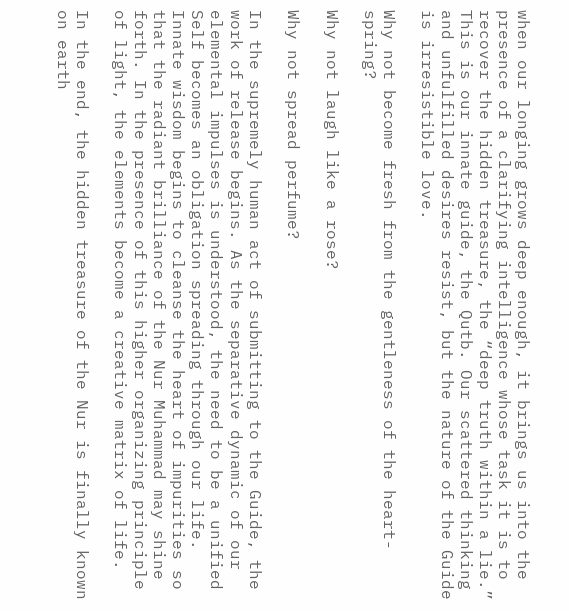when our longing grows deep enough, it brings us into the presence of a clarifying intelligence whose task it is to recover the hidden treasure, the “deep truth within a lie.” This is our innate guide, the Qutb. Our scattered thinking and unfulfilled desires resist, but the nature of the Guide is irresistible love.

Why not become fresh from the gentleness of the heart-spring?

Why not laugh like a rose?

Why not spread perfume?

In the supremely human act of submitting to the Guide, the work of release begins. As the separative dynamic of our elemental impulses is understood, the need to be a unified Self becomes an obligation spreading through our life. Innate wisdom begins to cleanse the heart of impurities so that the radiant brilliance of the Nur Muhammad may shine forth. In the presence of this higher organizing principle of light, the elements become a creative matrix of life.

In the end, the hidden treasure of the Nur is finally known on earth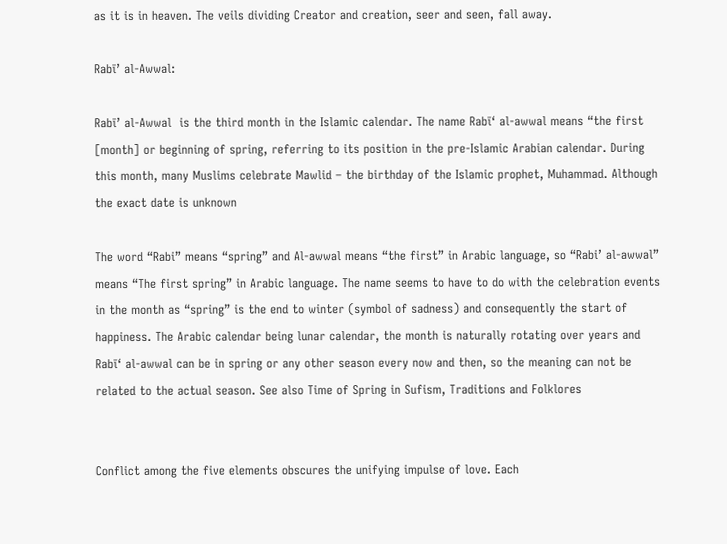as it is in heaven. The veils dividing Creator and creation, seer and seen, fall away.

Rabī’ al-Awwal:

Rabī’ al-Awwal  is the third month in the Islamic calendar. The name Rabī‘ al-awwal means “the first [month] or beginning of spring, referring to its position in the pre-Islamic Arabian calendar. During this month, many Muslims celebrate Mawlid – the birthday of the Islamic prophet, Muhammad. Although the exact date is unknown

The word “Rabi” means “spring” and Al-awwal means “the first” in Arabic language, so “Rabi’ al-awwal” means “The first spring” in Arabic language. The name seems to have to do with the celebration events in the month as “spring” is the end to winter (symbol of sadness) and consequently the start of happiness. The Arabic calendar being lunar calendar, the month is naturally rotating over years and Rabī‘ al-awwal can be in spring or any other season every now and then, so the meaning can not be related to the actual season. See also Time of Spring in Sufism, Traditions and Folklores


Conflict among the five elements obscures the unifying impulse of love. Each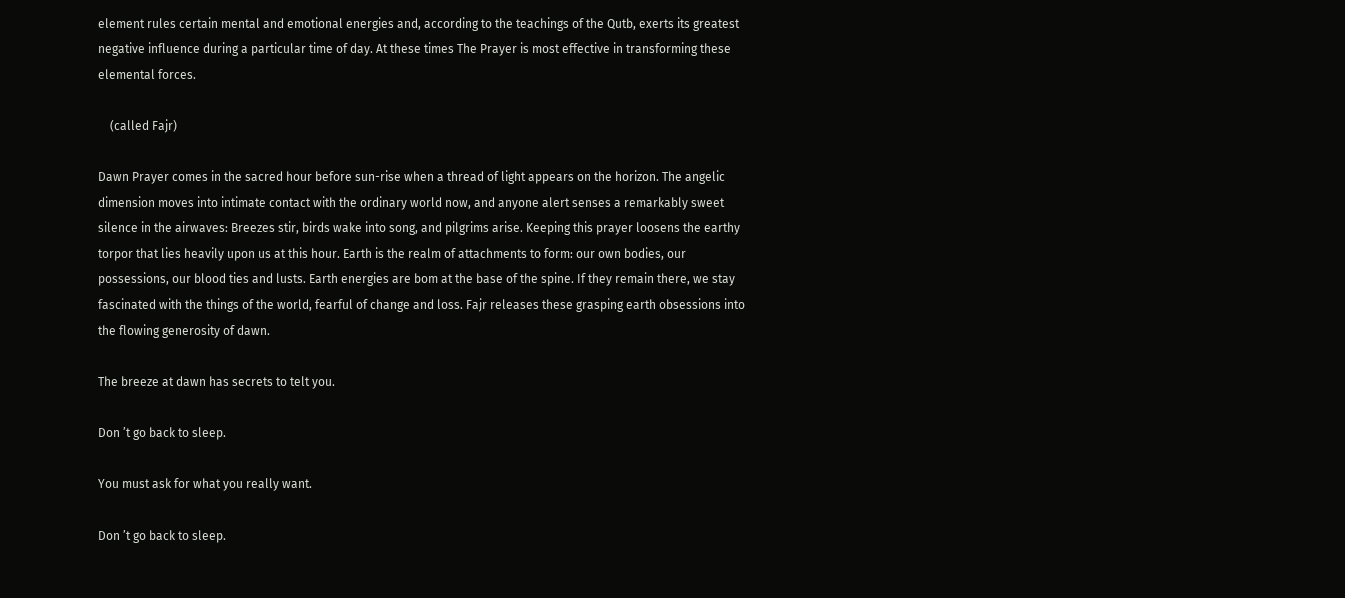element rules certain mental and emotional energies and, according to the teachings of the Qutb, exerts its greatest negative influence during a particular time of day. At these times The Prayer is most effective in transforming these elemental forces.

    (called Fajr)

Dawn Prayer comes in the sacred hour before sun-rise when a thread of light appears on the horizon. The angelic dimension moves into intimate contact with the ordinary world now, and anyone alert senses a remarkably sweet silence in the airwaves: Breezes stir, birds wake into song, and pilgrims arise. Keeping this prayer loosens the earthy torpor that lies heavily upon us at this hour. Earth is the realm of attachments to form: our own bodies, our possessions, our blood ties and lusts. Earth energies are bom at the base of the spine. If they remain there, we stay fascinated with the things of the world, fearful of change and loss. Fajr releases these grasping earth obsessions into the flowing generosity of dawn.

The breeze at dawn has secrets to telt you.

Don ’t go back to sleep.

You must ask for what you really want.

Don ’t go back to sleep.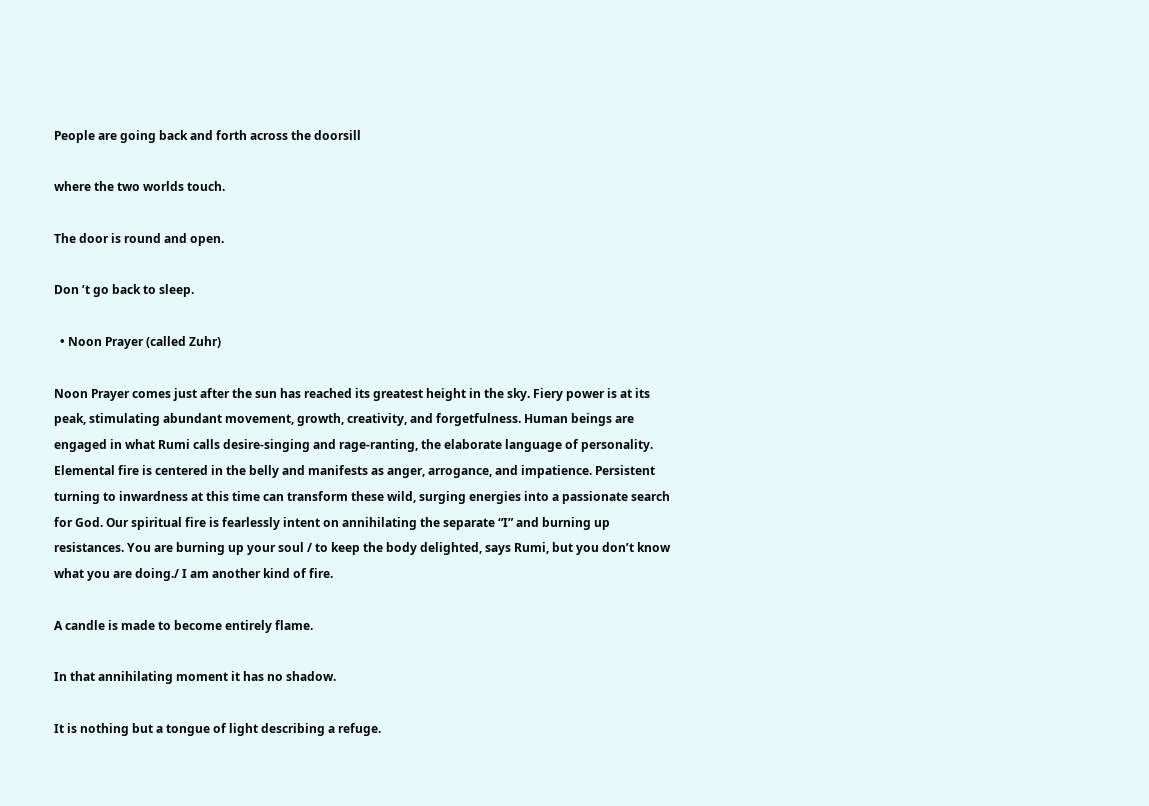People are going back and forth across the doorsill

where the two worlds touch.

The door is round and open.

Don ’t go back to sleep.

  • Noon Prayer (called Zuhr)

Noon Prayer comes just after the sun has reached its greatest height in the sky. Fiery power is at its peak, stimulating abundant movement, growth, creativity, and forgetfulness. Human beings are engaged in what Rumi calls desire-singing and rage-ranting, the elaborate language of personality. Elemental fire is centered in the belly and manifests as anger, arrogance, and impatience. Persistent turning to inwardness at this time can transform these wild, surging energies into a passionate search for God. Our spiritual fire is fearlessly intent on annihilating the separate “I” and burning up resistances. You are burning up your soul / to keep the body delighted, says Rumi, but you don’t know what you are doing./ I am another kind of fire.

A candle is made to become entirely flame.

In that annihilating moment it has no shadow.

It is nothing but a tongue of light describing a refuge.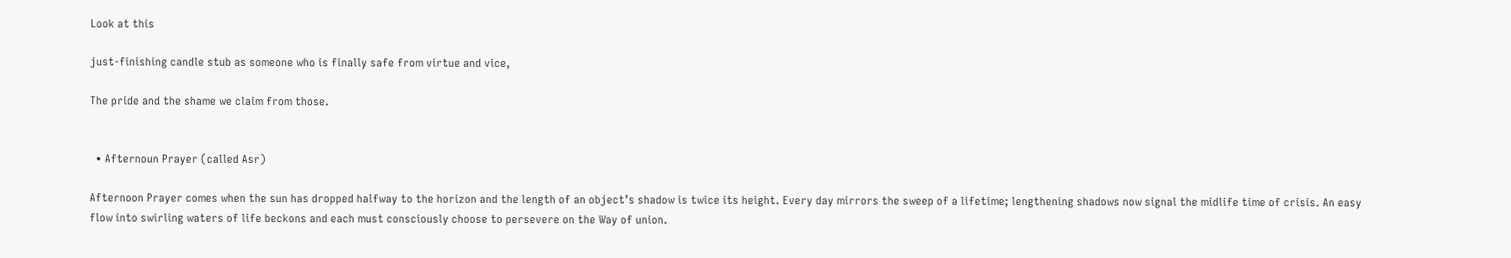Look at this

just-finishing candle stub as someone who is finally safe from virtue and vice,

The pride and the shame we claim from those.


  • Afternoun Prayer (called Asr)

Afternoon Prayer comes when the sun has dropped halfway to the horizon and the length of an object’s shadow is twice its height. Every day mirrors the sweep of a lifetime; lengthening shadows now signal the midlife time of crisis. An easy flow into swirling waters of life beckons and each must consciously choose to persevere on the Way of union.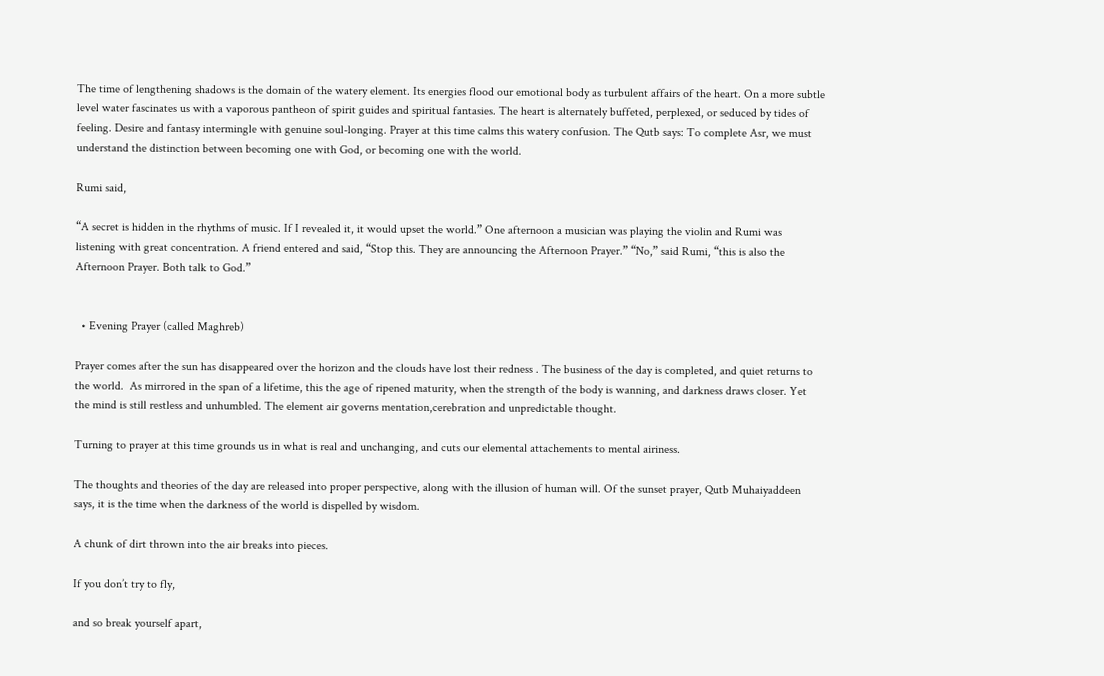The time of lengthening shadows is the domain of the watery element. Its energies flood our emotional body as turbulent affairs of the heart. On a more subtle level water fascinates us with a vaporous pantheon of spirit guides and spiritual fantasies. The heart is alternately buffeted, perplexed, or seduced by tides of feeling. Desire and fantasy intermingle with genuine soul-longing. Prayer at this time calms this watery confusion. The Qutb says: To complete Asr, we must understand the distinction between becoming one with God, or becoming one with the world.

Rumi said,

“A secret is hidden in the rhythms of music. If I revealed it, it would upset the world.” One afternoon a musician was playing the violin and Rumi was listening with great concentration. A friend entered and said, “Stop this. They are announcing the Afternoon Prayer.” “No,” said Rumi, “this is also the Afternoon Prayer. Both talk to God.”


  • Evening Prayer (called Maghreb)

Prayer comes after the sun has disappeared over the horizon and the clouds have lost their redness . The business of the day is completed, and quiet returns to the world.  As mirrored in the span of a lifetime, this the age of ripened maturity, when the strength of the body is wanning, and darkness draws closer. Yet the mind is still restless and unhumbled. The element air governs mentation,cerebration and unpredictable thought.

Turning to prayer at this time grounds us in what is real and unchanging, and cuts our elemental attachements to mental airiness.

The thoughts and theories of the day are released into proper perspective, along with the illusion of human will. Of the sunset prayer, Qutb Muhaiyaddeen says, it is the time when the darkness of the world is dispelled by wisdom.

A chunk of dirt thrown into the air breaks into pieces.

If you don’t try to fly,

and so break yourself apart,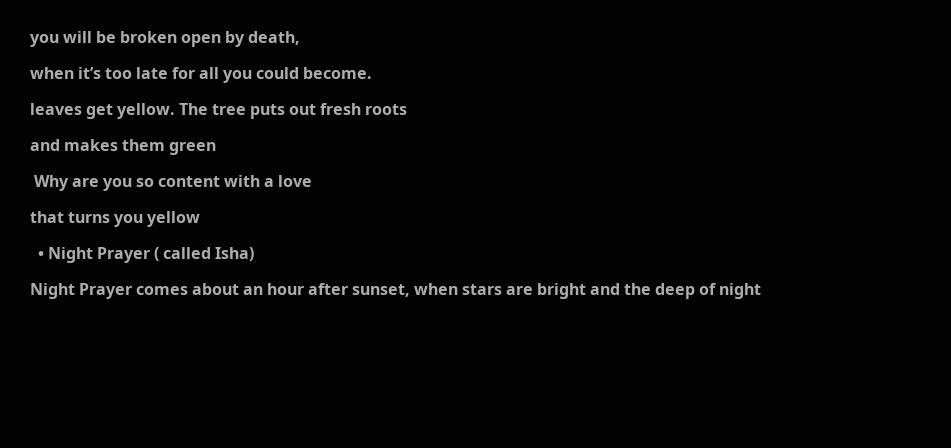you will be broken open by death,

when it’s too late for all you could become.

leaves get yellow. The tree puts out fresh roots

and makes them green

 Why are you so content with a love

that turns you yellow

  • Night Prayer ( called Isha)

Night Prayer comes about an hour after sunset, when stars are bright and the deep of night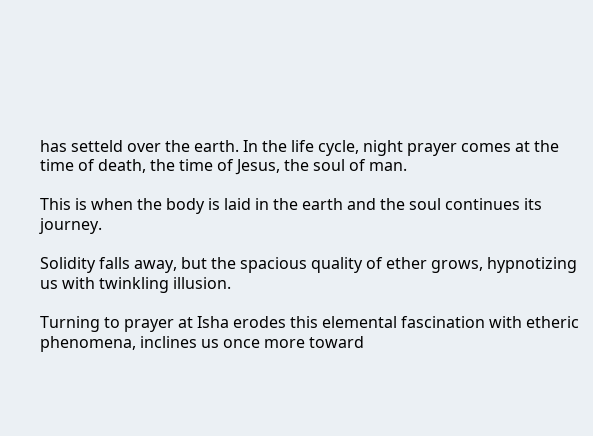has setteld over the earth. In the life cycle, night prayer comes at the time of death, the time of Jesus, the soul of man.

This is when the body is laid in the earth and the soul continues its journey.

Solidity falls away, but the spacious quality of ether grows, hypnotizing us with twinkling illusion.

Turning to prayer at Isha erodes this elemental fascination with etheric phenomena, inclines us once more toward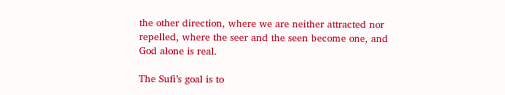the other direction, where we are neither attracted nor repelled, where the seer and the seen become one, and God alone is real.

The Sufi’s goal is to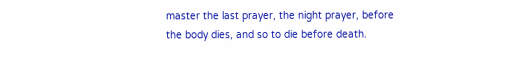master the last prayer, the night prayer, before the body dies, and so to die before death.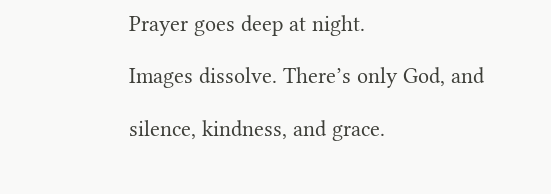Prayer goes deep at night.

Images dissolve. There’s only God, and

silence, kindness, and grace.